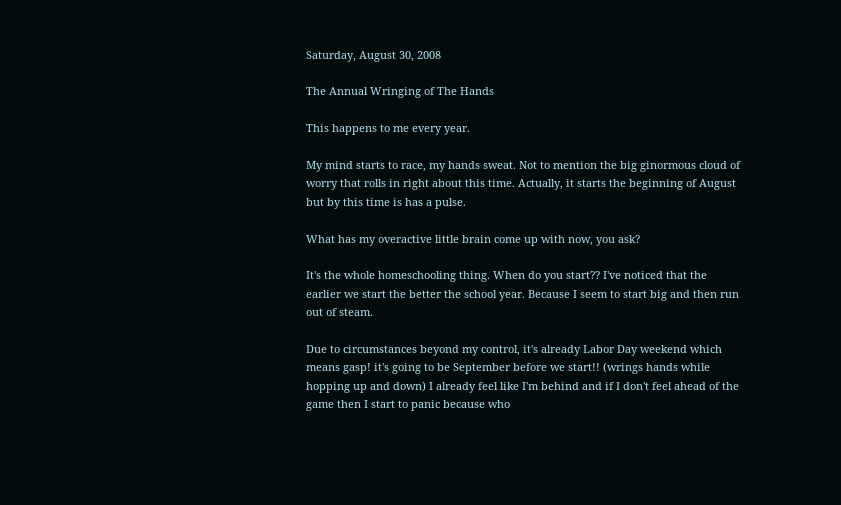Saturday, August 30, 2008

The Annual Wringing of The Hands

This happens to me every year.

My mind starts to race, my hands sweat. Not to mention the big ginormous cloud of worry that rolls in right about this time. Actually, it starts the beginning of August but by this time is has a pulse.

What has my overactive little brain come up with now, you ask?

It's the whole homeschooling thing. When do you start?? I've noticed that the earlier we start the better the school year. Because I seem to start big and then run out of steam.

Due to circumstances beyond my control, it's already Labor Day weekend which means gasp! it's going to be September before we start!! (wrings hands while hopping up and down) I already feel like I'm behind and if I don't feel ahead of the game then I start to panic because who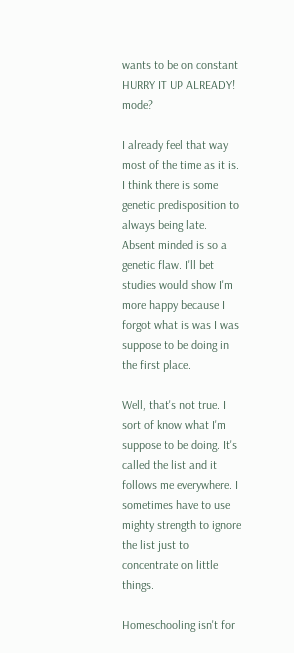wants to be on constant HURRY IT UP ALREADY! mode?

I already feel that way most of the time as it is. I think there is some genetic predisposition to always being late. Absent minded is so a genetic flaw. I'll bet studies would show I'm more happy because I forgot what is was I was suppose to be doing in the first place.

Well, that's not true. I sort of know what I'm suppose to be doing. It's called the list and it follows me everywhere. I sometimes have to use mighty strength to ignore the list just to concentrate on little things.

Homeschooling isn't for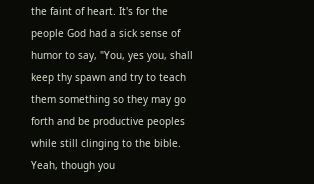the faint of heart. It's for the people God had a sick sense of humor to say, "You, yes you, shall keep thy spawn and try to teach them something so they may go forth and be productive peoples while still clinging to the bible.
Yeah, though you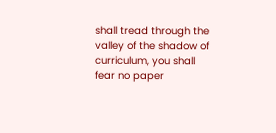shall tread through the valley of the shadow of curriculum, you shall fear no paper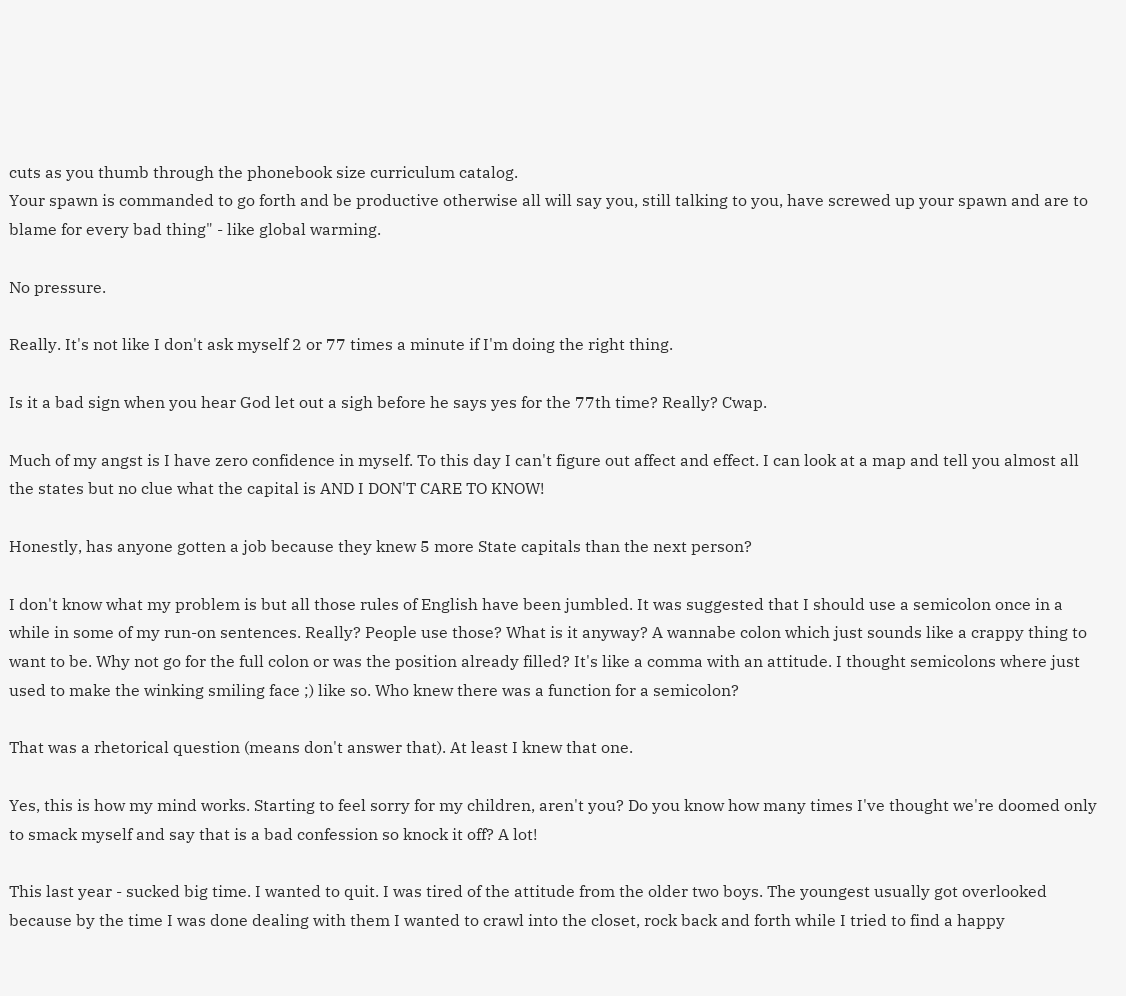cuts as you thumb through the phonebook size curriculum catalog.
Your spawn is commanded to go forth and be productive otherwise all will say you, still talking to you, have screwed up your spawn and are to blame for every bad thing" - like global warming.

No pressure.

Really. It's not like I don't ask myself 2 or 77 times a minute if I'm doing the right thing.

Is it a bad sign when you hear God let out a sigh before he says yes for the 77th time? Really? Cwap.

Much of my angst is I have zero confidence in myself. To this day I can't figure out affect and effect. I can look at a map and tell you almost all the states but no clue what the capital is AND I DON'T CARE TO KNOW!

Honestly, has anyone gotten a job because they knew 5 more State capitals than the next person?

I don't know what my problem is but all those rules of English have been jumbled. It was suggested that I should use a semicolon once in a while in some of my run-on sentences. Really? People use those? What is it anyway? A wannabe colon which just sounds like a crappy thing to want to be. Why not go for the full colon or was the position already filled? It's like a comma with an attitude. I thought semicolons where just used to make the winking smiling face ;) like so. Who knew there was a function for a semicolon?

That was a rhetorical question (means don't answer that). At least I knew that one.

Yes, this is how my mind works. Starting to feel sorry for my children, aren't you? Do you know how many times I've thought we're doomed only to smack myself and say that is a bad confession so knock it off? A lot!

This last year - sucked big time. I wanted to quit. I was tired of the attitude from the older two boys. The youngest usually got overlooked because by the time I was done dealing with them I wanted to crawl into the closet, rock back and forth while I tried to find a happy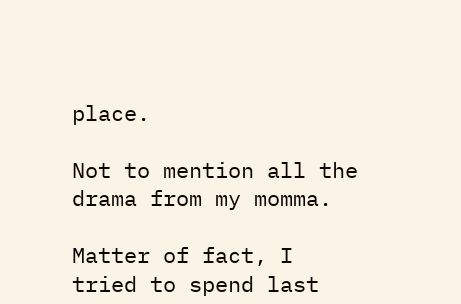place.

Not to mention all the drama from my momma.

Matter of fact, I tried to spend last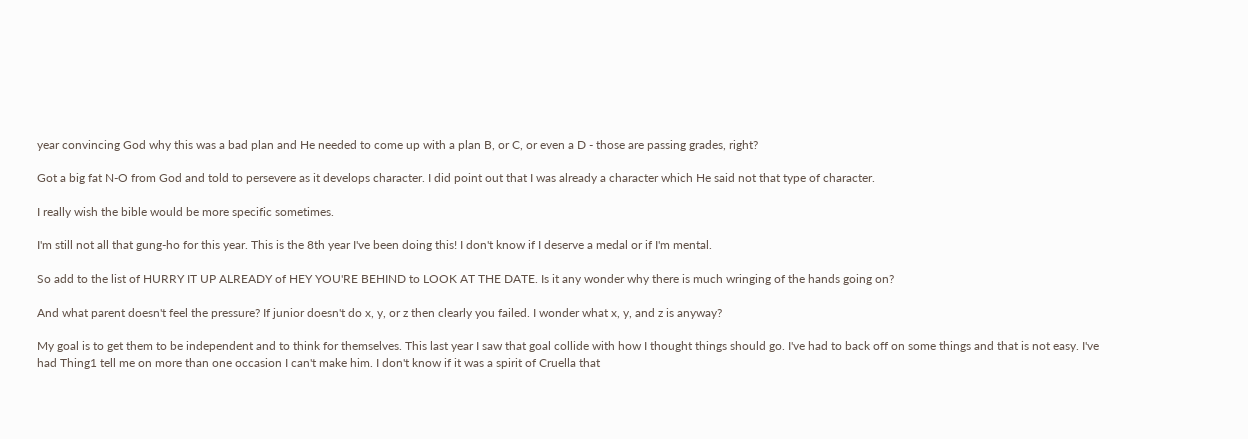year convincing God why this was a bad plan and He needed to come up with a plan B, or C, or even a D - those are passing grades, right?

Got a big fat N-O from God and told to persevere as it develops character. I did point out that I was already a character which He said not that type of character.

I really wish the bible would be more specific sometimes.

I'm still not all that gung-ho for this year. This is the 8th year I've been doing this! I don't know if I deserve a medal or if I'm mental.

So add to the list of HURRY IT UP ALREADY of HEY YOU'RE BEHIND to LOOK AT THE DATE. Is it any wonder why there is much wringing of the hands going on?

And what parent doesn't feel the pressure? If junior doesn't do x, y, or z then clearly you failed. I wonder what x, y, and z is anyway?

My goal is to get them to be independent and to think for themselves. This last year I saw that goal collide with how I thought things should go. I've had to back off on some things and that is not easy. I've had Thing1 tell me on more than one occasion I can't make him. I don't know if it was a spirit of Cruella that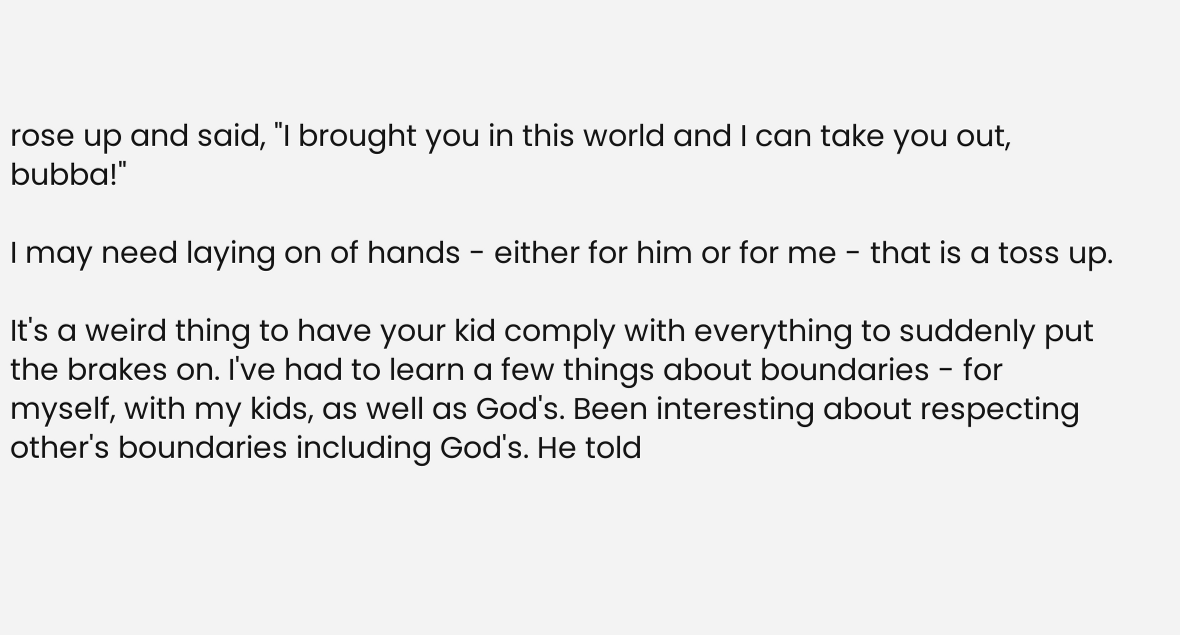rose up and said, "I brought you in this world and I can take you out, bubba!"

I may need laying on of hands - either for him or for me - that is a toss up.

It's a weird thing to have your kid comply with everything to suddenly put the brakes on. I've had to learn a few things about boundaries - for myself, with my kids, as well as God's. Been interesting about respecting other's boundaries including God's. He told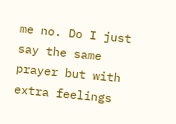me no. Do I just say the same prayer but with extra feelings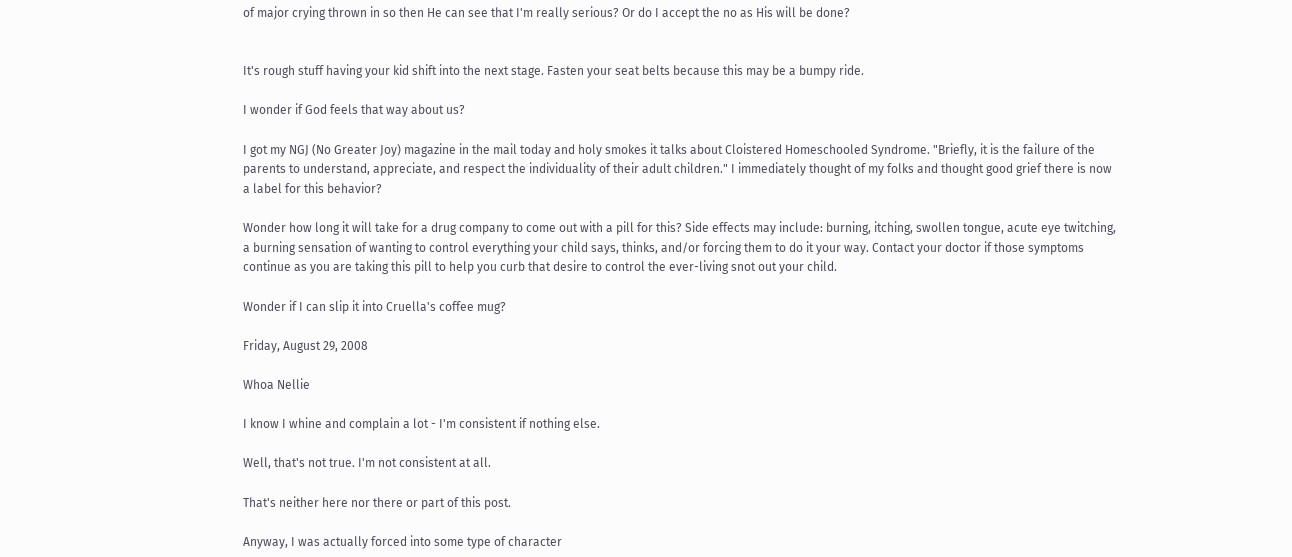of major crying thrown in so then He can see that I'm really serious? Or do I accept the no as His will be done?


It's rough stuff having your kid shift into the next stage. Fasten your seat belts because this may be a bumpy ride.

I wonder if God feels that way about us?

I got my NGJ (No Greater Joy) magazine in the mail today and holy smokes it talks about Cloistered Homeschooled Syndrome. "Briefly, it is the failure of the parents to understand, appreciate, and respect the individuality of their adult children." I immediately thought of my folks and thought good grief there is now a label for this behavior?

Wonder how long it will take for a drug company to come out with a pill for this? Side effects may include: burning, itching, swollen tongue, acute eye twitching, a burning sensation of wanting to control everything your child says, thinks, and/or forcing them to do it your way. Contact your doctor if those symptoms continue as you are taking this pill to help you curb that desire to control the ever-living snot out your child.

Wonder if I can slip it into Cruella's coffee mug?

Friday, August 29, 2008

Whoa Nellie

I know I whine and complain a lot - I'm consistent if nothing else.

Well, that's not true. I'm not consistent at all.

That's neither here nor there or part of this post.

Anyway, I was actually forced into some type of character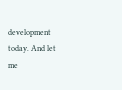development today. And let me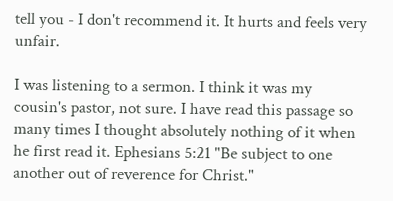tell you - I don't recommend it. It hurts and feels very unfair.

I was listening to a sermon. I think it was my cousin's pastor, not sure. I have read this passage so many times I thought absolutely nothing of it when he first read it. Ephesians 5:21 "Be subject to one another out of reverence for Christ."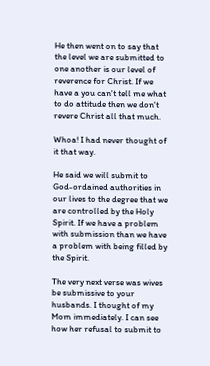He then went on to say that the level we are submitted to one another is our level of reverence for Christ. If we have a you can't tell me what to do attitude then we don't revere Christ all that much.

Whoa! I had never thought of it that way.

He said we will submit to God-ordained authorities in our lives to the degree that we are controlled by the Holy Spirit. If we have a problem with submission than we have a problem with being filled by the Spirit.

The very next verse was wives be submissive to your husbands. I thought of my Mom immediately. I can see how her refusal to submit to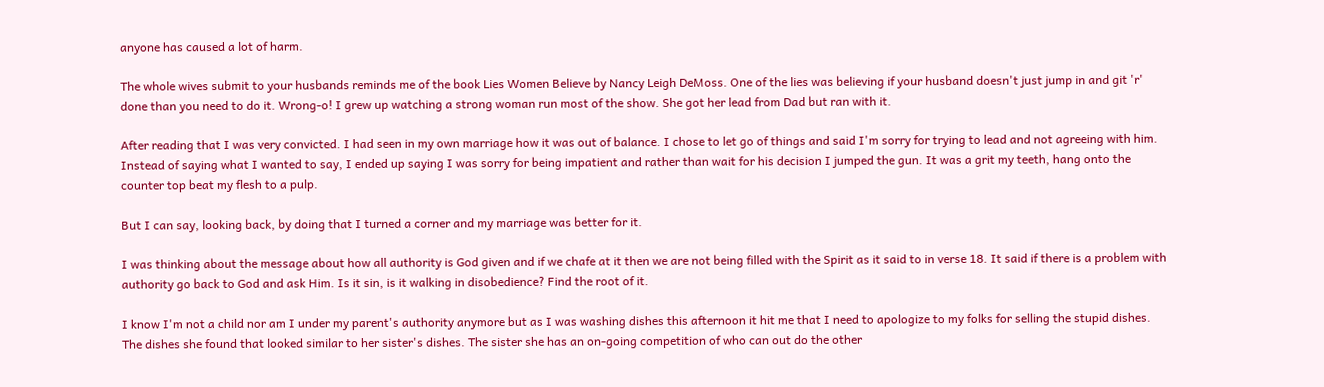anyone has caused a lot of harm.

The whole wives submit to your husbands reminds me of the book Lies Women Believe by Nancy Leigh DeMoss. One of the lies was believing if your husband doesn't just jump in and git 'r' done than you need to do it. Wrong-o! I grew up watching a strong woman run most of the show. She got her lead from Dad but ran with it.

After reading that I was very convicted. I had seen in my own marriage how it was out of balance. I chose to let go of things and said I'm sorry for trying to lead and not agreeing with him. Instead of saying what I wanted to say, I ended up saying I was sorry for being impatient and rather than wait for his decision I jumped the gun. It was a grit my teeth, hang onto the counter top beat my flesh to a pulp.

But I can say, looking back, by doing that I turned a corner and my marriage was better for it.

I was thinking about the message about how all authority is God given and if we chafe at it then we are not being filled with the Spirit as it said to in verse 18. It said if there is a problem with authority go back to God and ask Him. Is it sin, is it walking in disobedience? Find the root of it.

I know I'm not a child nor am I under my parent's authority anymore but as I was washing dishes this afternoon it hit me that I need to apologize to my folks for selling the stupid dishes. The dishes she found that looked similar to her sister's dishes. The sister she has an on-going competition of who can out do the other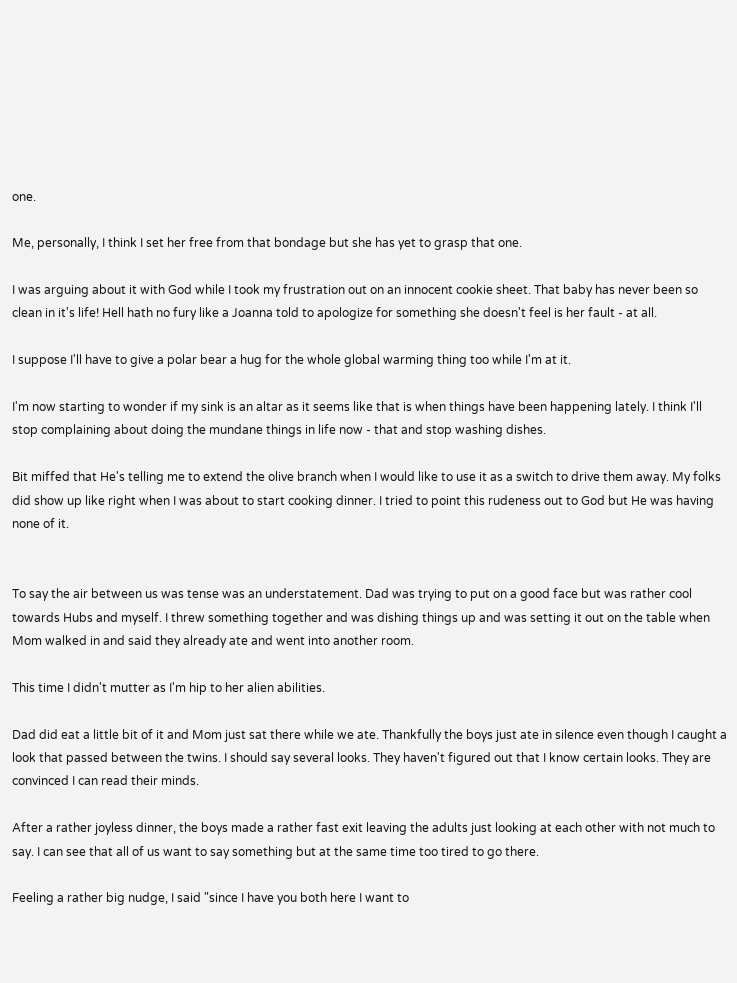one.

Me, personally, I think I set her free from that bondage but she has yet to grasp that one.

I was arguing about it with God while I took my frustration out on an innocent cookie sheet. That baby has never been so clean in it's life! Hell hath no fury like a Joanna told to apologize for something she doesn't feel is her fault - at all.

I suppose I'll have to give a polar bear a hug for the whole global warming thing too while I'm at it.

I'm now starting to wonder if my sink is an altar as it seems like that is when things have been happening lately. I think I'll stop complaining about doing the mundane things in life now - that and stop washing dishes.

Bit miffed that He's telling me to extend the olive branch when I would like to use it as a switch to drive them away. My folks did show up like right when I was about to start cooking dinner. I tried to point this rudeness out to God but He was having none of it.


To say the air between us was tense was an understatement. Dad was trying to put on a good face but was rather cool towards Hubs and myself. I threw something together and was dishing things up and was setting it out on the table when Mom walked in and said they already ate and went into another room.

This time I didn't mutter as I'm hip to her alien abilities.

Dad did eat a little bit of it and Mom just sat there while we ate. Thankfully the boys just ate in silence even though I caught a look that passed between the twins. I should say several looks. They haven't figured out that I know certain looks. They are convinced I can read their minds.

After a rather joyless dinner, the boys made a rather fast exit leaving the adults just looking at each other with not much to say. I can see that all of us want to say something but at the same time too tired to go there.

Feeling a rather big nudge, I said "since I have you both here I want to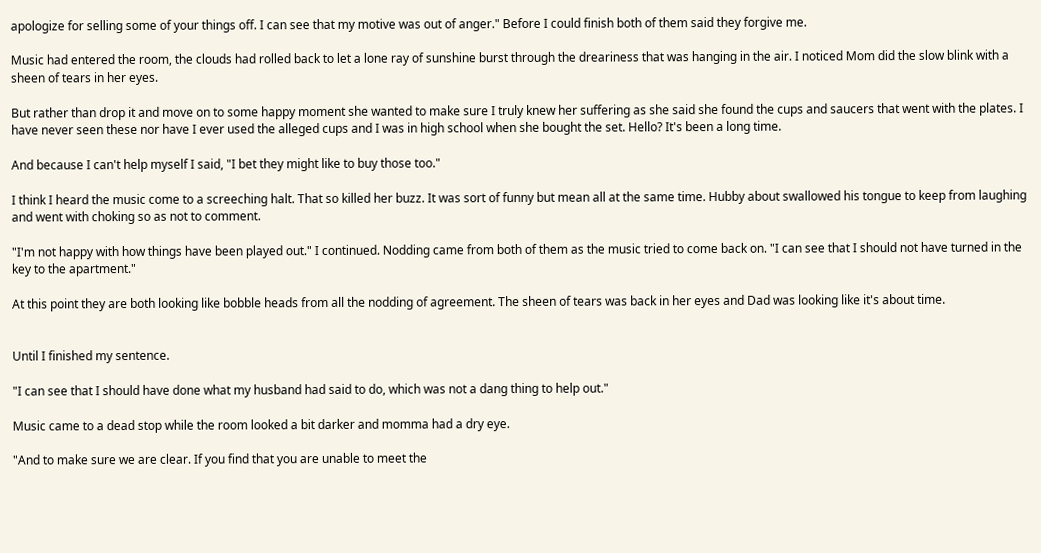apologize for selling some of your things off. I can see that my motive was out of anger." Before I could finish both of them said they forgive me.

Music had entered the room, the clouds had rolled back to let a lone ray of sunshine burst through the dreariness that was hanging in the air. I noticed Mom did the slow blink with a sheen of tears in her eyes.

But rather than drop it and move on to some happy moment she wanted to make sure I truly knew her suffering as she said she found the cups and saucers that went with the plates. I have never seen these nor have I ever used the alleged cups and I was in high school when she bought the set. Hello? It's been a long time.

And because I can't help myself I said, "I bet they might like to buy those too."

I think I heard the music come to a screeching halt. That so killed her buzz. It was sort of funny but mean all at the same time. Hubby about swallowed his tongue to keep from laughing and went with choking so as not to comment.

"I'm not happy with how things have been played out." I continued. Nodding came from both of them as the music tried to come back on. "I can see that I should not have turned in the key to the apartment."

At this point they are both looking like bobble heads from all the nodding of agreement. The sheen of tears was back in her eyes and Dad was looking like it's about time.


Until I finished my sentence.

"I can see that I should have done what my husband had said to do, which was not a dang thing to help out."

Music came to a dead stop while the room looked a bit darker and momma had a dry eye.

"And to make sure we are clear. If you find that you are unable to meet the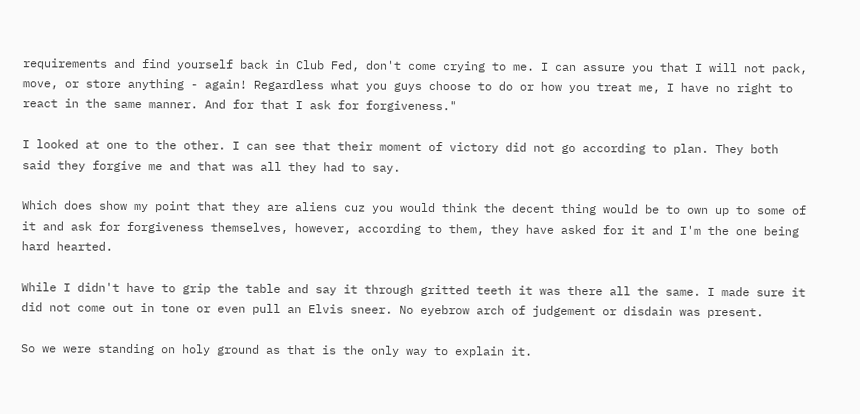requirements and find yourself back in Club Fed, don't come crying to me. I can assure you that I will not pack, move, or store anything - again! Regardless what you guys choose to do or how you treat me, I have no right to react in the same manner. And for that I ask for forgiveness."

I looked at one to the other. I can see that their moment of victory did not go according to plan. They both said they forgive me and that was all they had to say.

Which does show my point that they are aliens cuz you would think the decent thing would be to own up to some of it and ask for forgiveness themselves, however, according to them, they have asked for it and I'm the one being hard hearted.

While I didn't have to grip the table and say it through gritted teeth it was there all the same. I made sure it did not come out in tone or even pull an Elvis sneer. No eyebrow arch of judgement or disdain was present.

So we were standing on holy ground as that is the only way to explain it.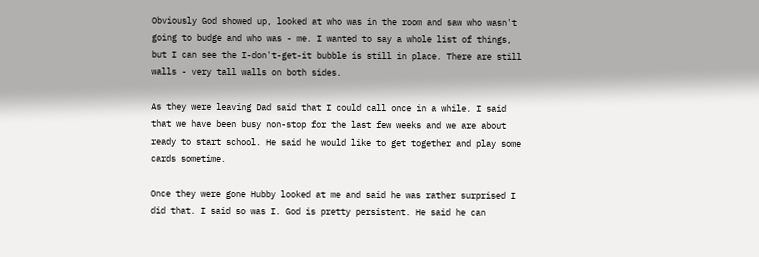Obviously God showed up, looked at who was in the room and saw who wasn't going to budge and who was - me. I wanted to say a whole list of things, but I can see the I-don't-get-it bubble is still in place. There are still walls - very tall walls on both sides.

As they were leaving Dad said that I could call once in a while. I said that we have been busy non-stop for the last few weeks and we are about ready to start school. He said he would like to get together and play some cards sometime.

Once they were gone Hubby looked at me and said he was rather surprised I did that. I said so was I. God is pretty persistent. He said he can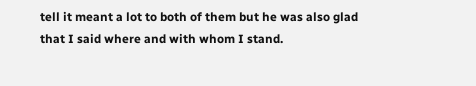tell it meant a lot to both of them but he was also glad that I said where and with whom I stand.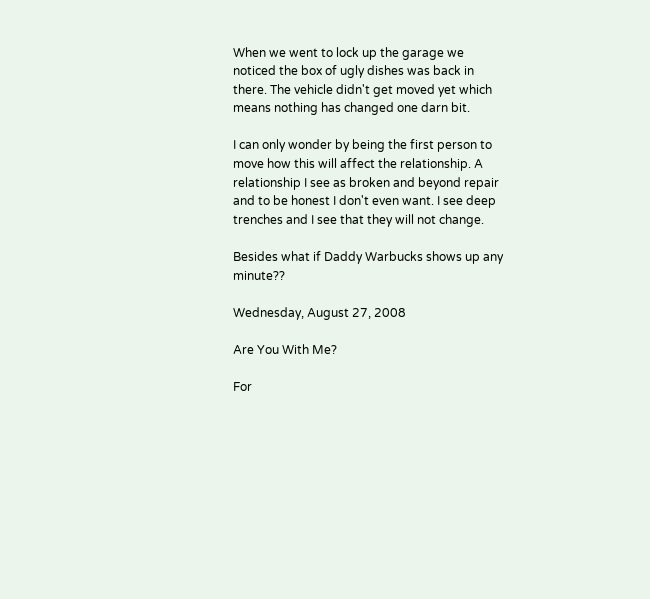When we went to lock up the garage we noticed the box of ugly dishes was back in there. The vehicle didn't get moved yet which means nothing has changed one darn bit.

I can only wonder by being the first person to move how this will affect the relationship. A relationship I see as broken and beyond repair and to be honest I don't even want. I see deep trenches and I see that they will not change.

Besides what if Daddy Warbucks shows up any minute??

Wednesday, August 27, 2008

Are You With Me?

For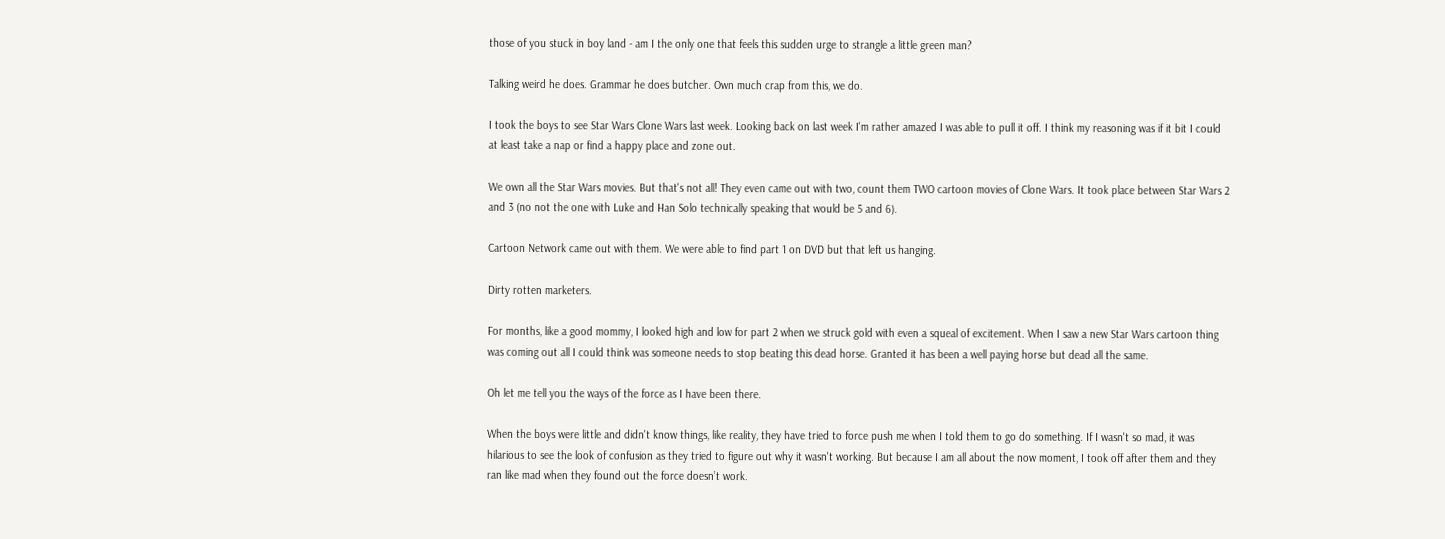those of you stuck in boy land - am I the only one that feels this sudden urge to strangle a little green man?

Talking weird he does. Grammar he does butcher. Own much crap from this, we do.

I took the boys to see Star Wars Clone Wars last week. Looking back on last week I'm rather amazed I was able to pull it off. I think my reasoning was if it bit I could at least take a nap or find a happy place and zone out.

We own all the Star Wars movies. But that's not all! They even came out with two, count them TWO cartoon movies of Clone Wars. It took place between Star Wars 2 and 3 (no not the one with Luke and Han Solo technically speaking that would be 5 and 6).

Cartoon Network came out with them. We were able to find part 1 on DVD but that left us hanging.

Dirty rotten marketers.

For months, like a good mommy, I looked high and low for part 2 when we struck gold with even a squeal of excitement. When I saw a new Star Wars cartoon thing was coming out all I could think was someone needs to stop beating this dead horse. Granted it has been a well paying horse but dead all the same.

Oh let me tell you the ways of the force as I have been there.

When the boys were little and didn't know things, like reality, they have tried to force push me when I told them to go do something. If I wasn't so mad, it was hilarious to see the look of confusion as they tried to figure out why it wasn't working. But because I am all about the now moment, I took off after them and they ran like mad when they found out the force doesn’t work.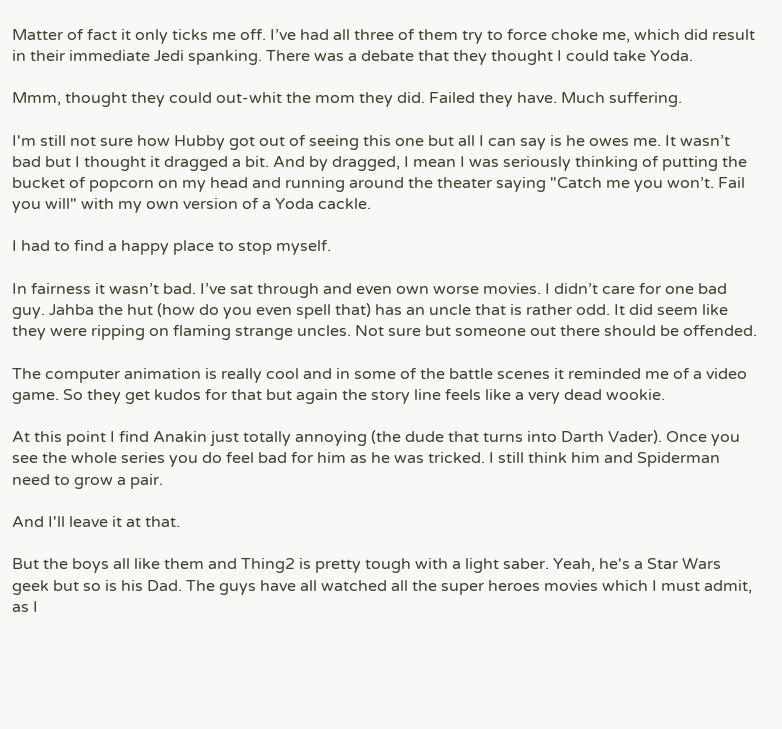Matter of fact it only ticks me off. I’ve had all three of them try to force choke me, which did result in their immediate Jedi spanking. There was a debate that they thought I could take Yoda.

Mmm, thought they could out-whit the mom they did. Failed they have. Much suffering.

I'm still not sure how Hubby got out of seeing this one but all I can say is he owes me. It wasn’t bad but I thought it dragged a bit. And by dragged, I mean I was seriously thinking of putting the bucket of popcorn on my head and running around the theater saying "Catch me you won’t. Fail you will" with my own version of a Yoda cackle.

I had to find a happy place to stop myself.

In fairness it wasn’t bad. I’ve sat through and even own worse movies. I didn’t care for one bad guy. Jahba the hut (how do you even spell that) has an uncle that is rather odd. It did seem like they were ripping on flaming strange uncles. Not sure but someone out there should be offended.

The computer animation is really cool and in some of the battle scenes it reminded me of a video game. So they get kudos for that but again the story line feels like a very dead wookie.

At this point I find Anakin just totally annoying (the dude that turns into Darth Vader). Once you see the whole series you do feel bad for him as he was tricked. I still think him and Spiderman need to grow a pair.

And I'll leave it at that.

But the boys all like them and Thing2 is pretty tough with a light saber. Yeah, he's a Star Wars geek but so is his Dad. The guys have all watched all the super heroes movies which I must admit, as I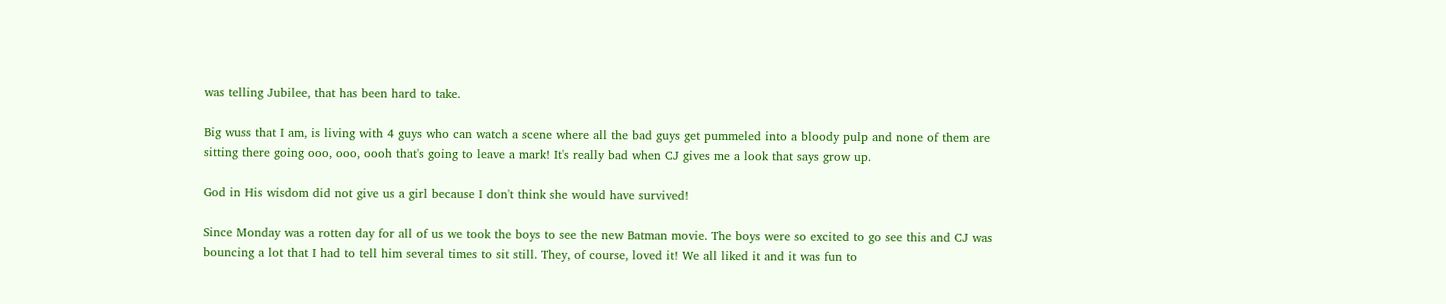was telling Jubilee, that has been hard to take.

Big wuss that I am, is living with 4 guys who can watch a scene where all the bad guys get pummeled into a bloody pulp and none of them are sitting there going ooo, ooo, oooh that's going to leave a mark! It's really bad when CJ gives me a look that says grow up.

God in His wisdom did not give us a girl because I don't think she would have survived!

Since Monday was a rotten day for all of us we took the boys to see the new Batman movie. The boys were so excited to go see this and CJ was bouncing a lot that I had to tell him several times to sit still. They, of course, loved it! We all liked it and it was fun to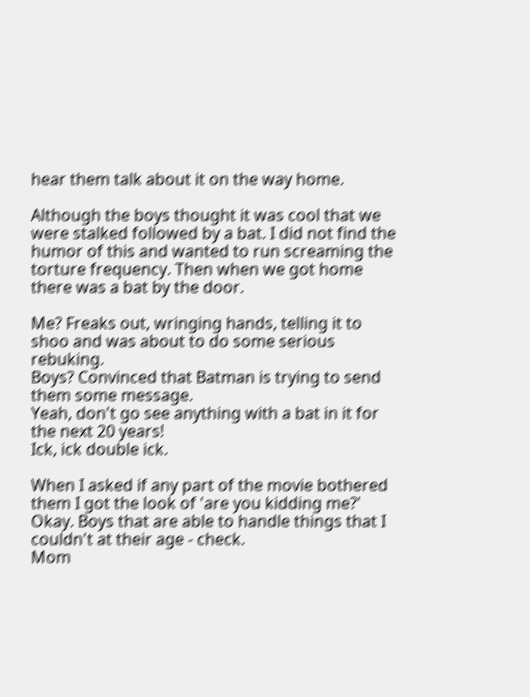hear them talk about it on the way home.

Although the boys thought it was cool that we were stalked followed by a bat. I did not find the humor of this and wanted to run screaming the torture frequency. Then when we got home there was a bat by the door.

Me? Freaks out, wringing hands, telling it to shoo and was about to do some serious rebuking.
Boys? Convinced that Batman is trying to send them some message.
Yeah, don't go see anything with a bat in it for the next 20 years!
Ick, ick double ick.

When I asked if any part of the movie bothered them I got the look of 'are you kidding me?'
Okay. Boys that are able to handle things that I couldn't at their age - check.
Mom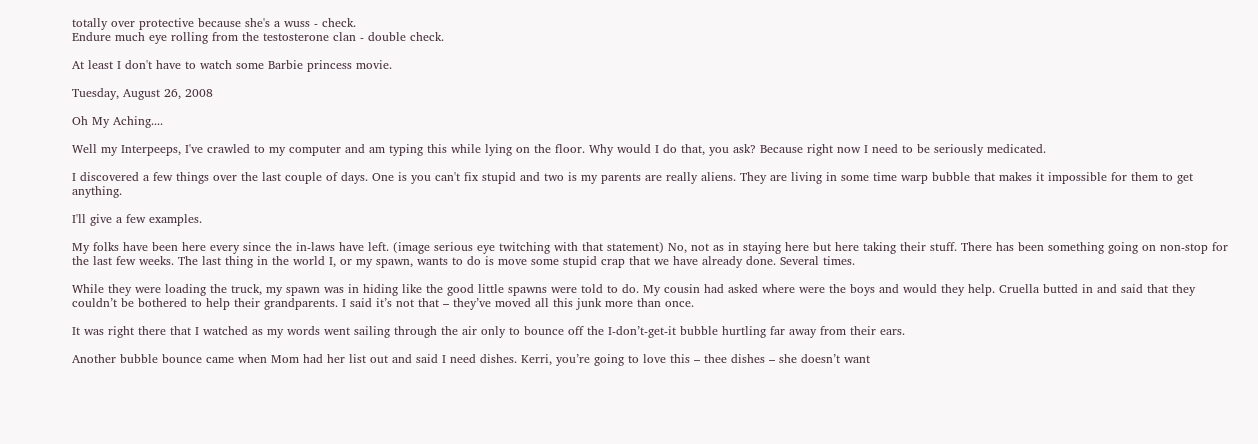totally over protective because she's a wuss - check.
Endure much eye rolling from the testosterone clan - double check.

At least I don't have to watch some Barbie princess movie.

Tuesday, August 26, 2008

Oh My Aching....

Well my Interpeeps, I've crawled to my computer and am typing this while lying on the floor. Why would I do that, you ask? Because right now I need to be seriously medicated.

I discovered a few things over the last couple of days. One is you can't fix stupid and two is my parents are really aliens. They are living in some time warp bubble that makes it impossible for them to get anything.

I'll give a few examples.

My folks have been here every since the in-laws have left. (image serious eye twitching with that statement) No, not as in staying here but here taking their stuff. There has been something going on non-stop for the last few weeks. The last thing in the world I, or my spawn, wants to do is move some stupid crap that we have already done. Several times.

While they were loading the truck, my spawn was in hiding like the good little spawns were told to do. My cousin had asked where were the boys and would they help. Cruella butted in and said that they couldn’t be bothered to help their grandparents. I said it’s not that – they’ve moved all this junk more than once.

It was right there that I watched as my words went sailing through the air only to bounce off the I-don’t-get-it bubble hurtling far away from their ears.

Another bubble bounce came when Mom had her list out and said I need dishes. Kerri, you’re going to love this – thee dishes – she doesn’t want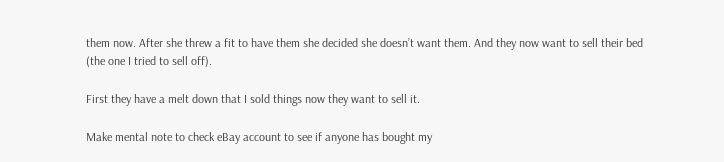them now. After she threw a fit to have them she decided she doesn’t want them. And they now want to sell their bed (the one I tried to sell off).

First they have a melt down that I sold things now they want to sell it.

Make mental note to check eBay account to see if anyone has bought my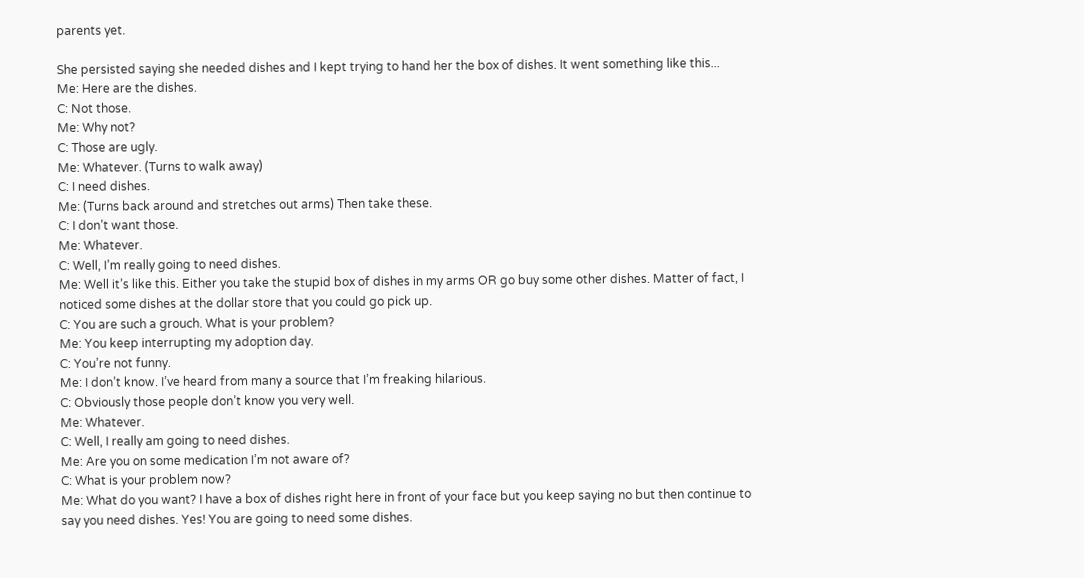parents yet.

She persisted saying she needed dishes and I kept trying to hand her the box of dishes. It went something like this...
Me: Here are the dishes.
C: Not those.
Me: Why not?
C: Those are ugly.
Me: Whatever. (Turns to walk away)
C: I need dishes.
Me: (Turns back around and stretches out arms) Then take these.
C: I don’t want those.
Me: Whatever.
C: Well, I’m really going to need dishes.
Me: Well it’s like this. Either you take the stupid box of dishes in my arms OR go buy some other dishes. Matter of fact, I noticed some dishes at the dollar store that you could go pick up.
C: You are such a grouch. What is your problem?
Me: You keep interrupting my adoption day.
C: You’re not funny.
Me: I don’t know. I’ve heard from many a source that I’m freaking hilarious.
C: Obviously those people don’t know you very well.
Me: Whatever.
C: Well, I really am going to need dishes.
Me: Are you on some medication I’m not aware of?
C: What is your problem now?
Me: What do you want? I have a box of dishes right here in front of your face but you keep saying no but then continue to say you need dishes. Yes! You are going to need some dishes.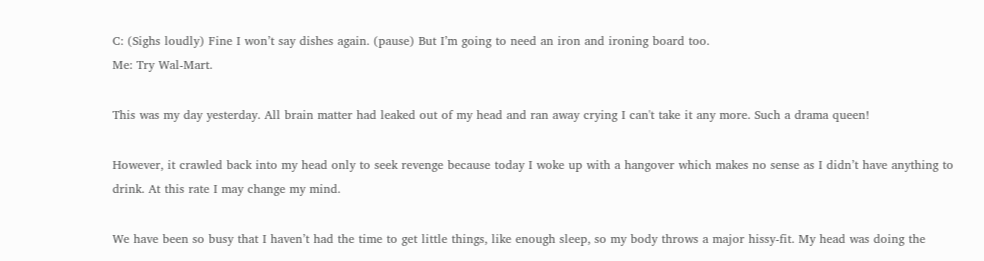C: (Sighs loudly) Fine I won’t say dishes again. (pause) But I’m going to need an iron and ironing board too.
Me: Try Wal-Mart.

This was my day yesterday. All brain matter had leaked out of my head and ran away crying I can't take it any more. Such a drama queen!

However, it crawled back into my head only to seek revenge because today I woke up with a hangover which makes no sense as I didn’t have anything to drink. At this rate I may change my mind.

We have been so busy that I haven’t had the time to get little things, like enough sleep, so my body throws a major hissy-fit. My head was doing the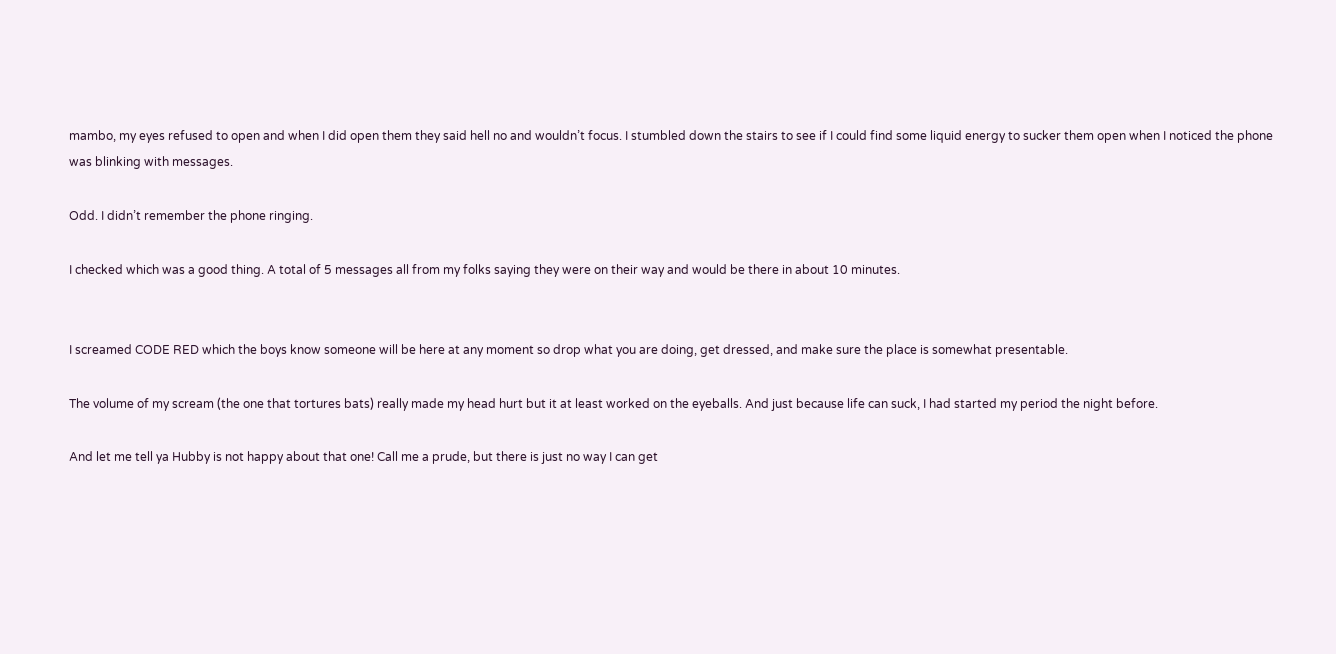mambo, my eyes refused to open and when I did open them they said hell no and wouldn’t focus. I stumbled down the stairs to see if I could find some liquid energy to sucker them open when I noticed the phone was blinking with messages.

Odd. I didn’t remember the phone ringing.

I checked which was a good thing. A total of 5 messages all from my folks saying they were on their way and would be there in about 10 minutes.


I screamed CODE RED which the boys know someone will be here at any moment so drop what you are doing, get dressed, and make sure the place is somewhat presentable.

The volume of my scream (the one that tortures bats) really made my head hurt but it at least worked on the eyeballs. And just because life can suck, I had started my period the night before.

And let me tell ya Hubby is not happy about that one! Call me a prude, but there is just no way I can get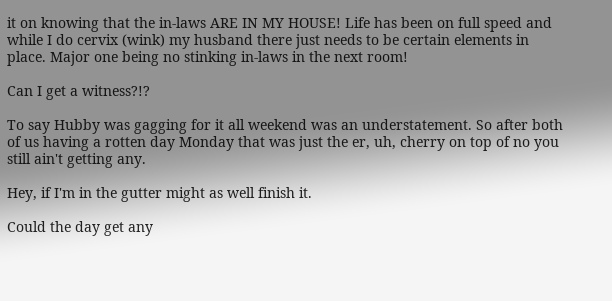it on knowing that the in-laws ARE IN MY HOUSE! Life has been on full speed and while I do cervix (wink) my husband there just needs to be certain elements in place. Major one being no stinking in-laws in the next room!

Can I get a witness?!?

To say Hubby was gagging for it all weekend was an understatement. So after both of us having a rotten day Monday that was just the er, uh, cherry on top of no you still ain't getting any.

Hey, if I'm in the gutter might as well finish it.

Could the day get any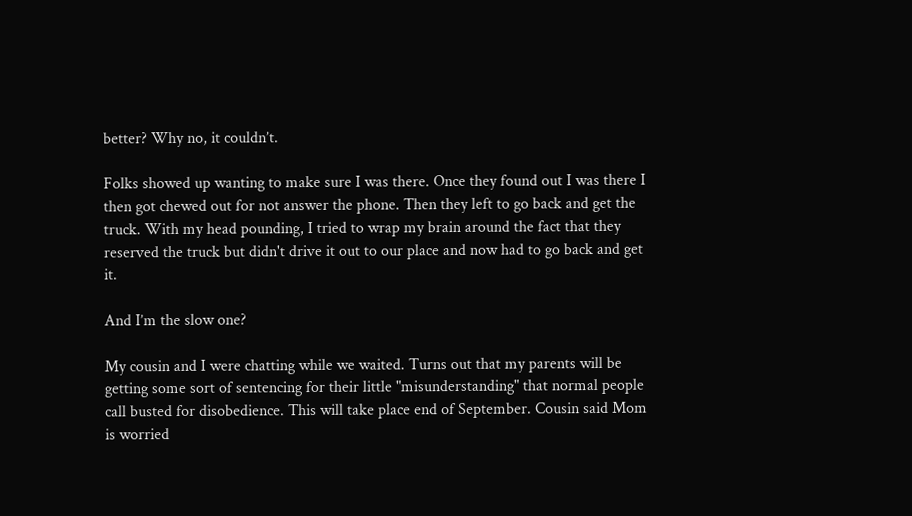better? Why no, it couldn’t.

Folks showed up wanting to make sure I was there. Once they found out I was there I then got chewed out for not answer the phone. Then they left to go back and get the truck. With my head pounding, I tried to wrap my brain around the fact that they reserved the truck but didn't drive it out to our place and now had to go back and get it.

And I’m the slow one?

My cousin and I were chatting while we waited. Turns out that my parents will be getting some sort of sentencing for their little "misunderstanding" that normal people call busted for disobedience. This will take place end of September. Cousin said Mom is worried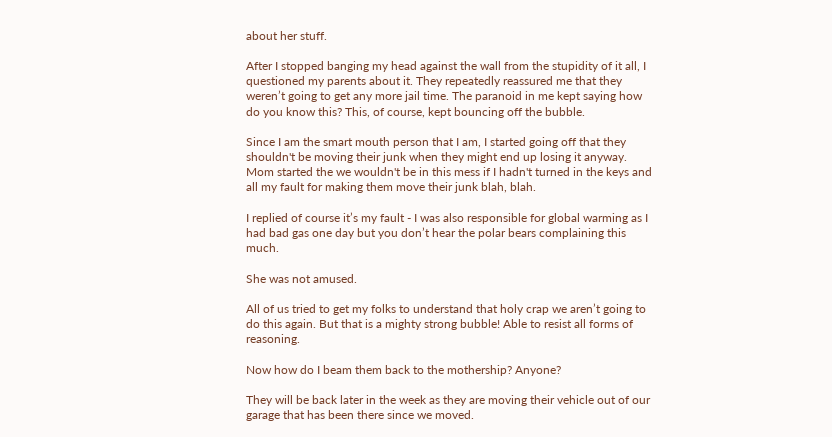about her stuff.

After I stopped banging my head against the wall from the stupidity of it all, I questioned my parents about it. They repeatedly reassured me that they weren’t going to get any more jail time. The paranoid in me kept saying how do you know this? This, of course, kept bouncing off the bubble.

Since I am the smart mouth person that I am, I started going off that they shouldn't be moving their junk when they might end up losing it anyway. Mom started the we wouldn't be in this mess if I hadn't turned in the keys and all my fault for making them move their junk blah, blah.

I replied of course it’s my fault - I was also responsible for global warming as I had bad gas one day but you don’t hear the polar bears complaining this much.

She was not amused.

All of us tried to get my folks to understand that holy crap we aren’t going to do this again. But that is a mighty strong bubble! Able to resist all forms of reasoning.

Now how do I beam them back to the mothership? Anyone?

They will be back later in the week as they are moving their vehicle out of our garage that has been there since we moved.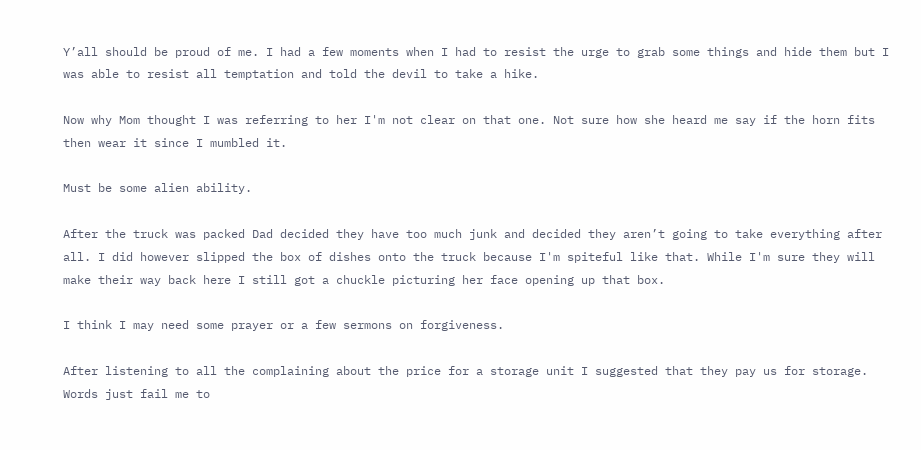Y’all should be proud of me. I had a few moments when I had to resist the urge to grab some things and hide them but I was able to resist all temptation and told the devil to take a hike.

Now why Mom thought I was referring to her I'm not clear on that one. Not sure how she heard me say if the horn fits then wear it since I mumbled it.

Must be some alien ability.

After the truck was packed Dad decided they have too much junk and decided they aren’t going to take everything after all. I did however slipped the box of dishes onto the truck because I'm spiteful like that. While I'm sure they will make their way back here I still got a chuckle picturing her face opening up that box.

I think I may need some prayer or a few sermons on forgiveness.

After listening to all the complaining about the price for a storage unit I suggested that they pay us for storage. Words just fail me to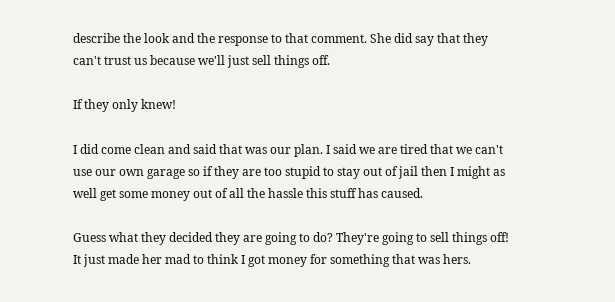describe the look and the response to that comment. She did say that they can't trust us because we'll just sell things off.

If they only knew!

I did come clean and said that was our plan. I said we are tired that we can't use our own garage so if they are too stupid to stay out of jail then I might as well get some money out of all the hassle this stuff has caused.

Guess what they decided they are going to do? They're going to sell things off! It just made her mad to think I got money for something that was hers.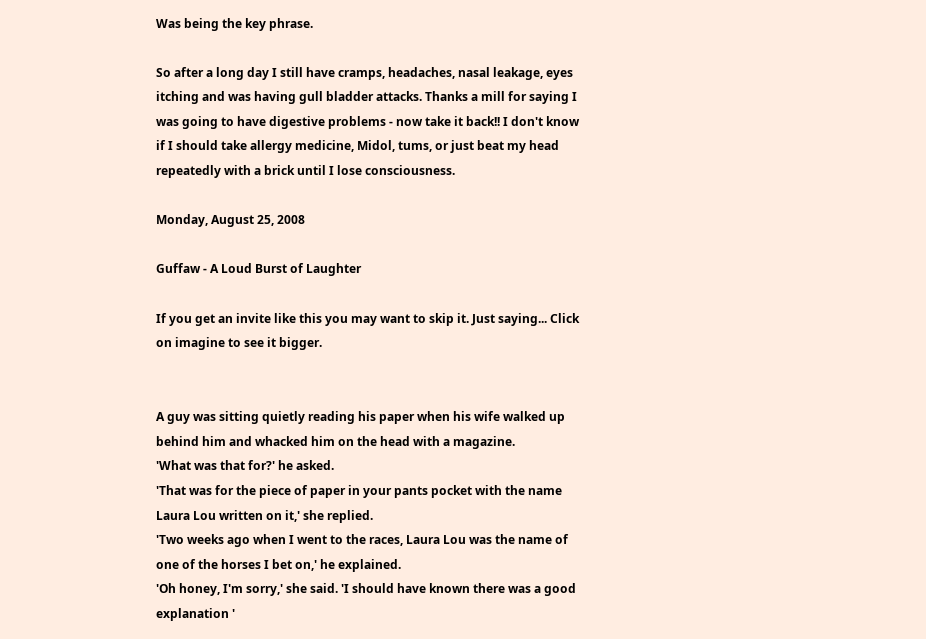Was being the key phrase.

So after a long day I still have cramps, headaches, nasal leakage, eyes itching and was having gull bladder attacks. Thanks a mill for saying I was going to have digestive problems - now take it back!! I don't know if I should take allergy medicine, Midol, tums, or just beat my head repeatedly with a brick until I lose consciousness.

Monday, August 25, 2008

Guffaw - A Loud Burst of Laughter

If you get an invite like this you may want to skip it. Just saying... Click on imagine to see it bigger.


A guy was sitting quietly reading his paper when his wife walked up behind him and whacked him on the head with a magazine.
'What was that for?' he asked.
'That was for the piece of paper in your pants pocket with the name Laura Lou written on it,' she replied.
'Two weeks ago when I went to the races, Laura Lou was the name of one of the horses I bet on,' he explained.
'Oh honey, I'm sorry,' she said. 'I should have known there was a good explanation '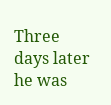Three days later he was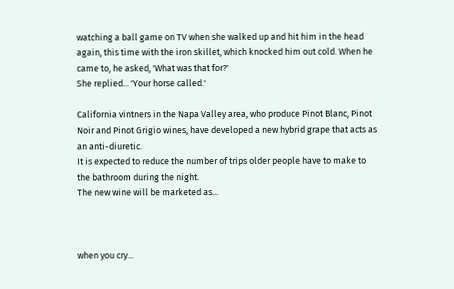watching a ball game on TV when she walked up and hit him in the head again, this time with the iron skillet, which knocked him out cold. When he came to, he asked, 'What was that for?'
She replied... 'Your horse called.'

California vintners in the Napa Valley area, who produce Pinot Blanc, Pinot Noir and Pinot Grigio wines, have developed a new hybrid grape that acts as an anti-diuretic.
It is expected to reduce the number of trips older people have to make to the bathroom during the night.
The new wine will be marketed as...



when you cry...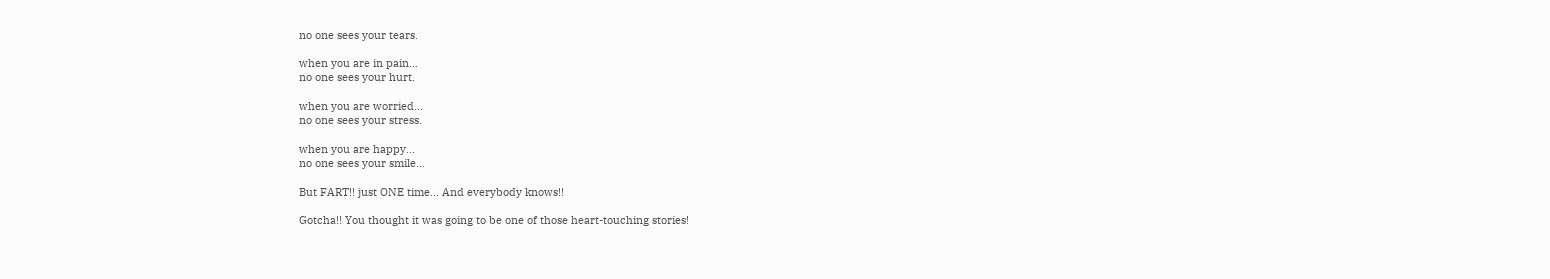no one sees your tears.

when you are in pain...
no one sees your hurt.

when you are worried...
no one sees your stress.

when you are happy...
no one sees your smile...

But FART!! just ONE time... And everybody knows!!

Gotcha!! You thought it was going to be one of those heart-touching stories!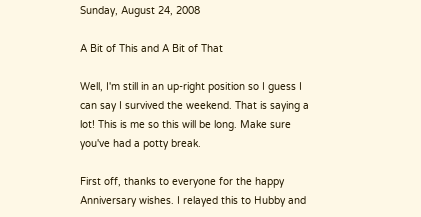Sunday, August 24, 2008

A Bit of This and A Bit of That

Well, I'm still in an up-right position so I guess I can say I survived the weekend. That is saying a lot! This is me so this will be long. Make sure you've had a potty break.

First off, thanks to everyone for the happy Anniversary wishes. I relayed this to Hubby and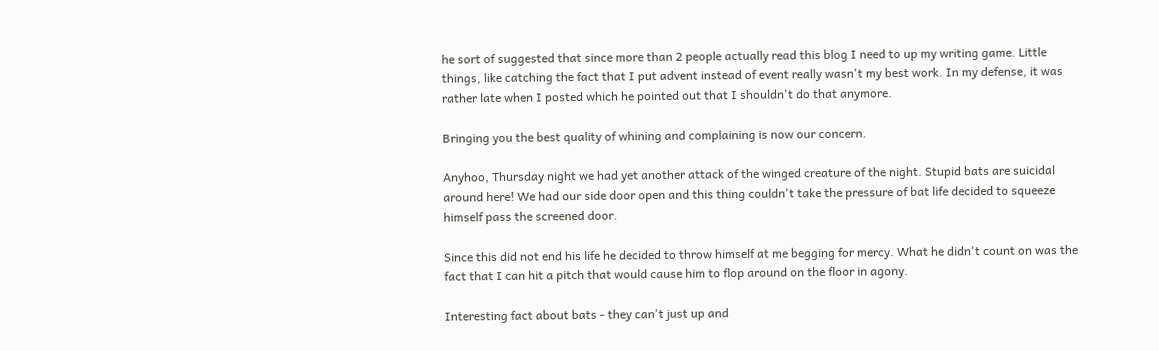he sort of suggested that since more than 2 people actually read this blog I need to up my writing game. Little things, like catching the fact that I put advent instead of event really wasn't my best work. In my defense, it was rather late when I posted which he pointed out that I shouldn't do that anymore.

Bringing you the best quality of whining and complaining is now our concern.

Anyhoo, Thursday night we had yet another attack of the winged creature of the night. Stupid bats are suicidal around here! We had our side door open and this thing couldn't take the pressure of bat life decided to squeeze himself pass the screened door.

Since this did not end his life he decided to throw himself at me begging for mercy. What he didn't count on was the fact that I can hit a pitch that would cause him to flop around on the floor in agony.

Interesting fact about bats - they can't just up and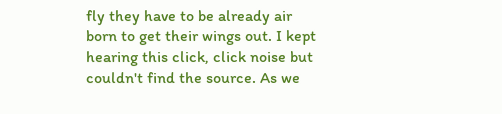fly they have to be already air born to get their wings out. I kept hearing this click, click noise but couldn't find the source. As we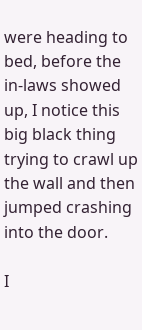were heading to bed, before the in-laws showed up, I notice this big black thing trying to crawl up the wall and then jumped crashing into the door.

I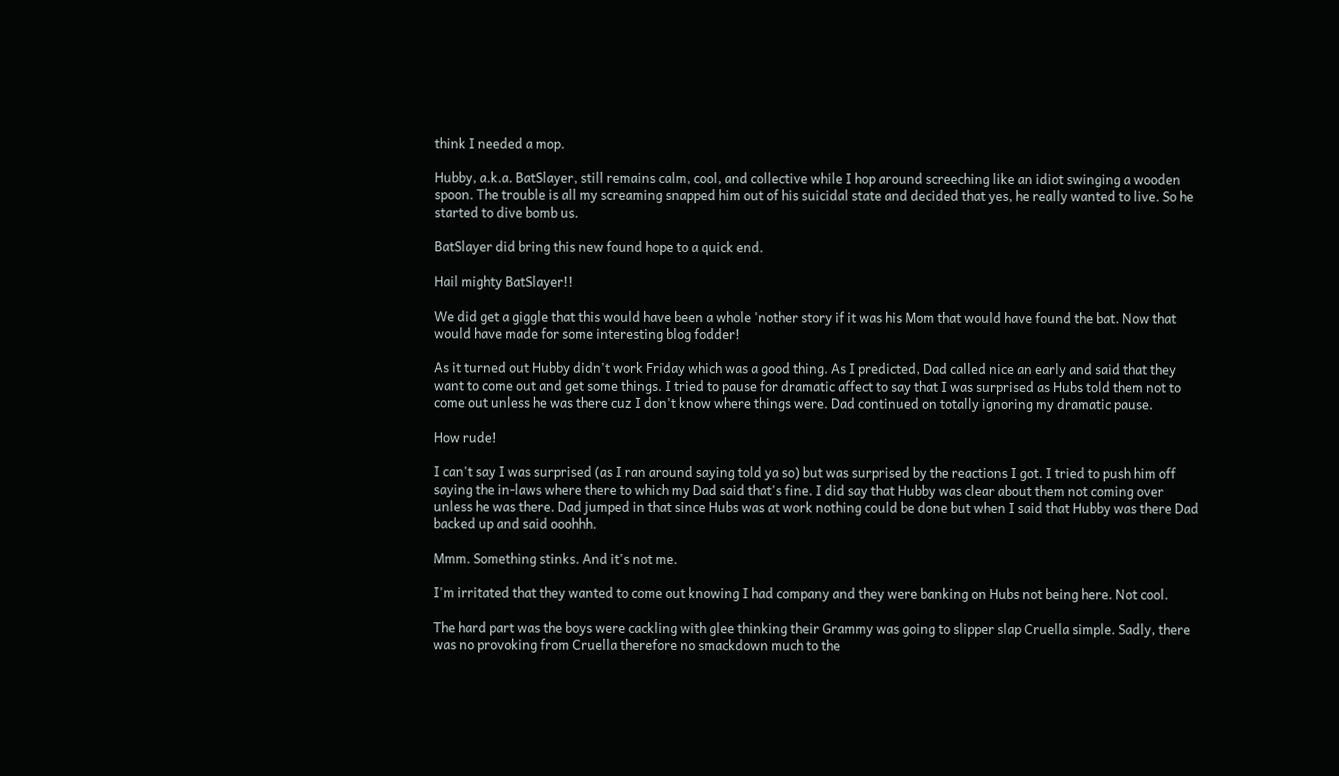think I needed a mop.

Hubby, a.k.a. BatSlayer, still remains calm, cool, and collective while I hop around screeching like an idiot swinging a wooden spoon. The trouble is all my screaming snapped him out of his suicidal state and decided that yes, he really wanted to live. So he started to dive bomb us.

BatSlayer did bring this new found hope to a quick end.

Hail mighty BatSlayer!!

We did get a giggle that this would have been a whole 'nother story if it was his Mom that would have found the bat. Now that would have made for some interesting blog fodder!

As it turned out Hubby didn't work Friday which was a good thing. As I predicted, Dad called nice an early and said that they want to come out and get some things. I tried to pause for dramatic affect to say that I was surprised as Hubs told them not to come out unless he was there cuz I don't know where things were. Dad continued on totally ignoring my dramatic pause.

How rude!

I can't say I was surprised (as I ran around saying told ya so) but was surprised by the reactions I got. I tried to push him off saying the in-laws where there to which my Dad said that's fine. I did say that Hubby was clear about them not coming over unless he was there. Dad jumped in that since Hubs was at work nothing could be done but when I said that Hubby was there Dad backed up and said ooohhh.

Mmm. Something stinks. And it's not me.

I'm irritated that they wanted to come out knowing I had company and they were banking on Hubs not being here. Not cool.

The hard part was the boys were cackling with glee thinking their Grammy was going to slipper slap Cruella simple. Sadly, there was no provoking from Cruella therefore no smackdown much to the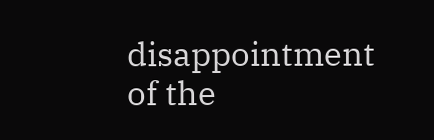disappointment of the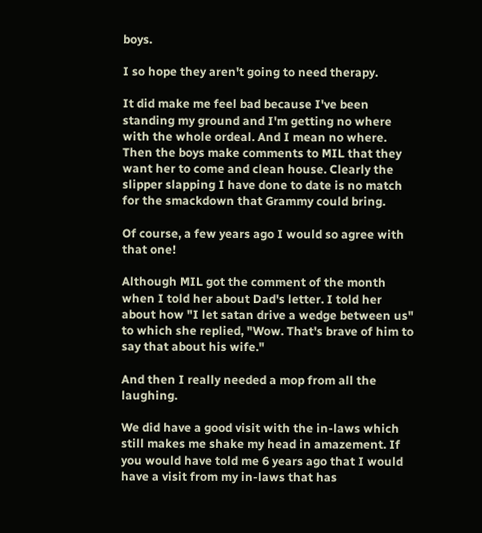boys.

I so hope they aren't going to need therapy.

It did make me feel bad because I've been standing my ground and I'm getting no where with the whole ordeal. And I mean no where. Then the boys make comments to MIL that they want her to come and clean house. Clearly the slipper slapping I have done to date is no match for the smackdown that Grammy could bring.

Of course, a few years ago I would so agree with that one!

Although MIL got the comment of the month when I told her about Dad's letter. I told her about how "I let satan drive a wedge between us" to which she replied, "Wow. That's brave of him to say that about his wife."

And then I really needed a mop from all the laughing.

We did have a good visit with the in-laws which still makes me shake my head in amazement. If you would have told me 6 years ago that I would have a visit from my in-laws that has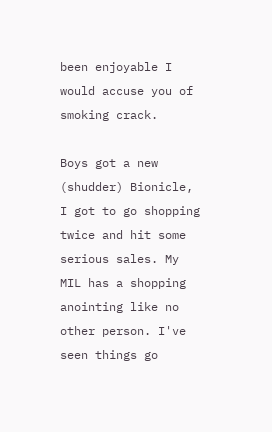been enjoyable I would accuse you of smoking crack.

Boys got a new (shudder) Bionicle, I got to go shopping twice and hit some serious sales. My MIL has a shopping anointing like no other person. I've seen things go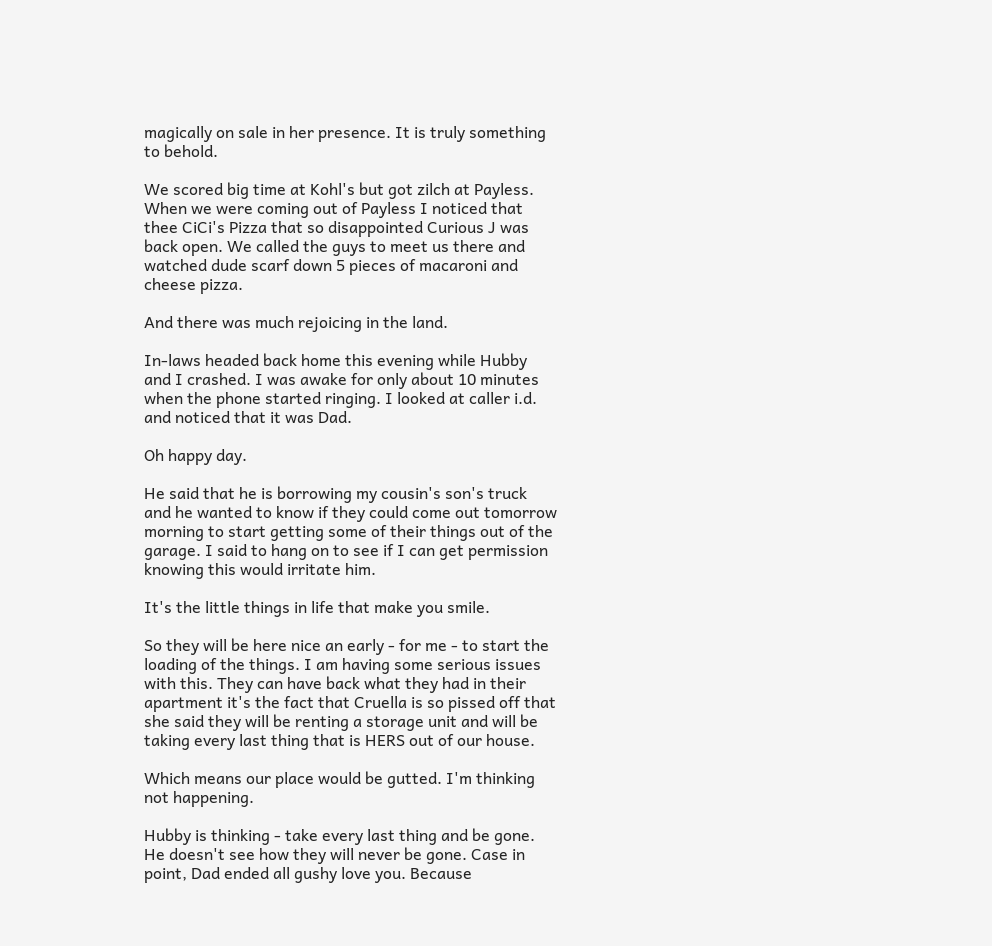magically on sale in her presence. It is truly something to behold.

We scored big time at Kohl's but got zilch at Payless. When we were coming out of Payless I noticed that thee CiCi's Pizza that so disappointed Curious J was back open. We called the guys to meet us there and watched dude scarf down 5 pieces of macaroni and cheese pizza.

And there was much rejoicing in the land.

In-laws headed back home this evening while Hubby and I crashed. I was awake for only about 10 minutes when the phone started ringing. I looked at caller i.d. and noticed that it was Dad.

Oh happy day.

He said that he is borrowing my cousin's son's truck and he wanted to know if they could come out tomorrow morning to start getting some of their things out of the garage. I said to hang on to see if I can get permission knowing this would irritate him.

It's the little things in life that make you smile.

So they will be here nice an early - for me - to start the loading of the things. I am having some serious issues with this. They can have back what they had in their apartment it's the fact that Cruella is so pissed off that she said they will be renting a storage unit and will be taking every last thing that is HERS out of our house.

Which means our place would be gutted. I'm thinking not happening.

Hubby is thinking - take every last thing and be gone. He doesn't see how they will never be gone. Case in point, Dad ended all gushy love you. Because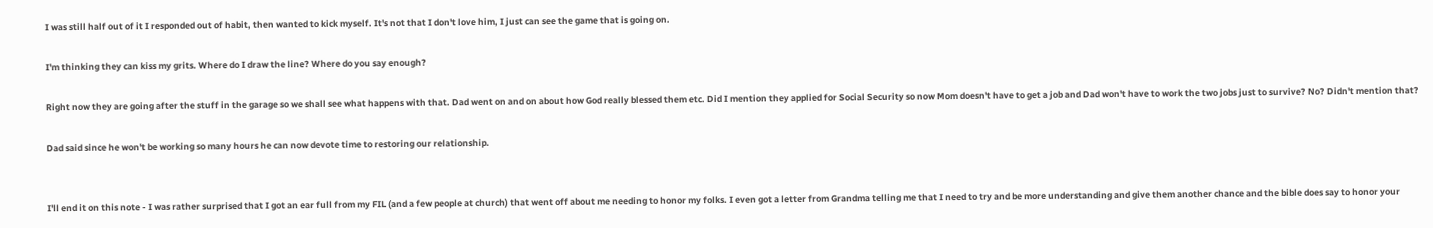I was still half out of it I responded out of habit, then wanted to kick myself. It's not that I don't love him, I just can see the game that is going on.

I'm thinking they can kiss my grits. Where do I draw the line? Where do you say enough?

Right now they are going after the stuff in the garage so we shall see what happens with that. Dad went on and on about how God really blessed them etc. Did I mention they applied for Social Security so now Mom doesn't have to get a job and Dad won't have to work the two jobs just to survive? No? Didn't mention that?

Dad said since he won't be working so many hours he can now devote time to restoring our relationship.


I'll end it on this note - I was rather surprised that I got an ear full from my FIL (and a few people at church) that went off about me needing to honor my folks. I even got a letter from Grandma telling me that I need to try and be more understanding and give them another chance and the bible does say to honor your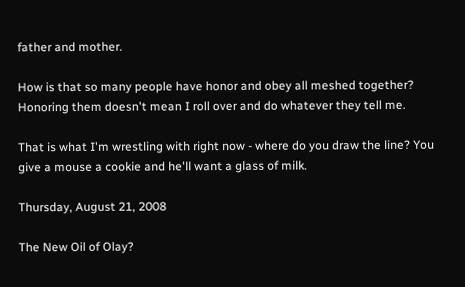father and mother.

How is that so many people have honor and obey all meshed together? Honoring them doesn't mean I roll over and do whatever they tell me.

That is what I'm wrestling with right now - where do you draw the line? You give a mouse a cookie and he'll want a glass of milk.

Thursday, August 21, 2008

The New Oil of Olay?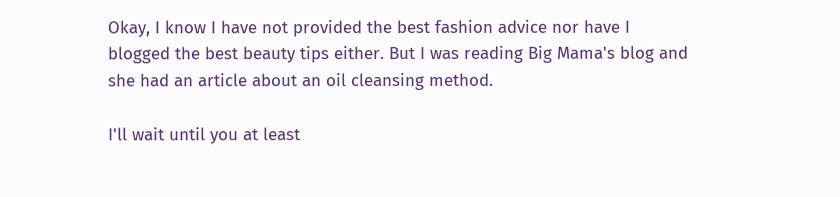Okay, I know I have not provided the best fashion advice nor have I blogged the best beauty tips either. But I was reading Big Mama's blog and she had an article about an oil cleansing method.

I'll wait until you at least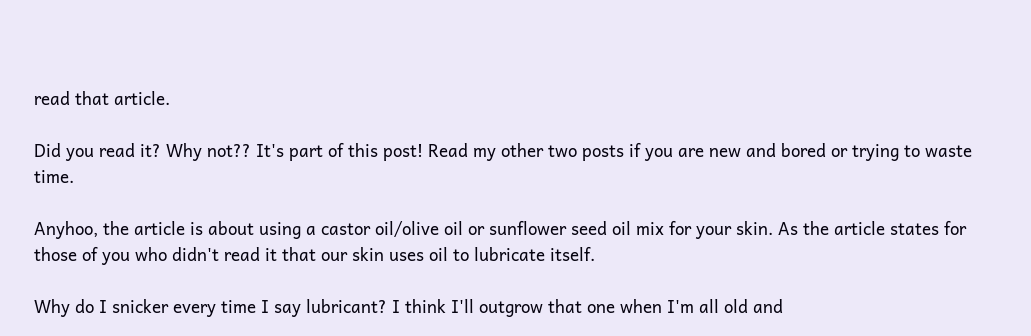read that article.

Did you read it? Why not?? It's part of this post! Read my other two posts if you are new and bored or trying to waste time.

Anyhoo, the article is about using a castor oil/olive oil or sunflower seed oil mix for your skin. As the article states for those of you who didn't read it that our skin uses oil to lubricate itself.

Why do I snicker every time I say lubricant? I think I'll outgrow that one when I'm all old and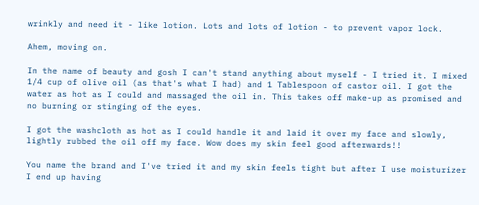wrinkly and need it - like lotion. Lots and lots of lotion - to prevent vapor lock.

Ahem, moving on.

In the name of beauty and gosh I can't stand anything about myself - I tried it. I mixed 1/4 cup of olive oil (as that's what I had) and 1 Tablespoon of castor oil. I got the water as hot as I could and massaged the oil in. This takes off make-up as promised and no burning or stinging of the eyes.

I got the washcloth as hot as I could handle it and laid it over my face and slowly, lightly rubbed the oil off my face. Wow does my skin feel good afterwards!!

You name the brand and I've tried it and my skin feels tight but after I use moisturizer I end up having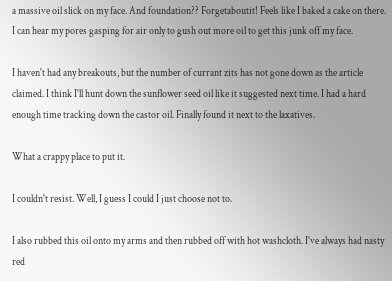a massive oil slick on my face. And foundation?? Forgetaboutit! Feels like I baked a cake on there. I can hear my pores gasping for air only to gush out more oil to get this junk off my face.

I haven't had any breakouts, but the number of currant zits has not gone down as the article claimed. I think I'll hunt down the sunflower seed oil like it suggested next time. I had a hard enough time tracking down the castor oil. Finally found it next to the laxatives.

What a crappy place to put it.

I couldn't resist. Well, I guess I could I just choose not to.

I also rubbed this oil onto my arms and then rubbed off with hot washcloth. I've always had nasty red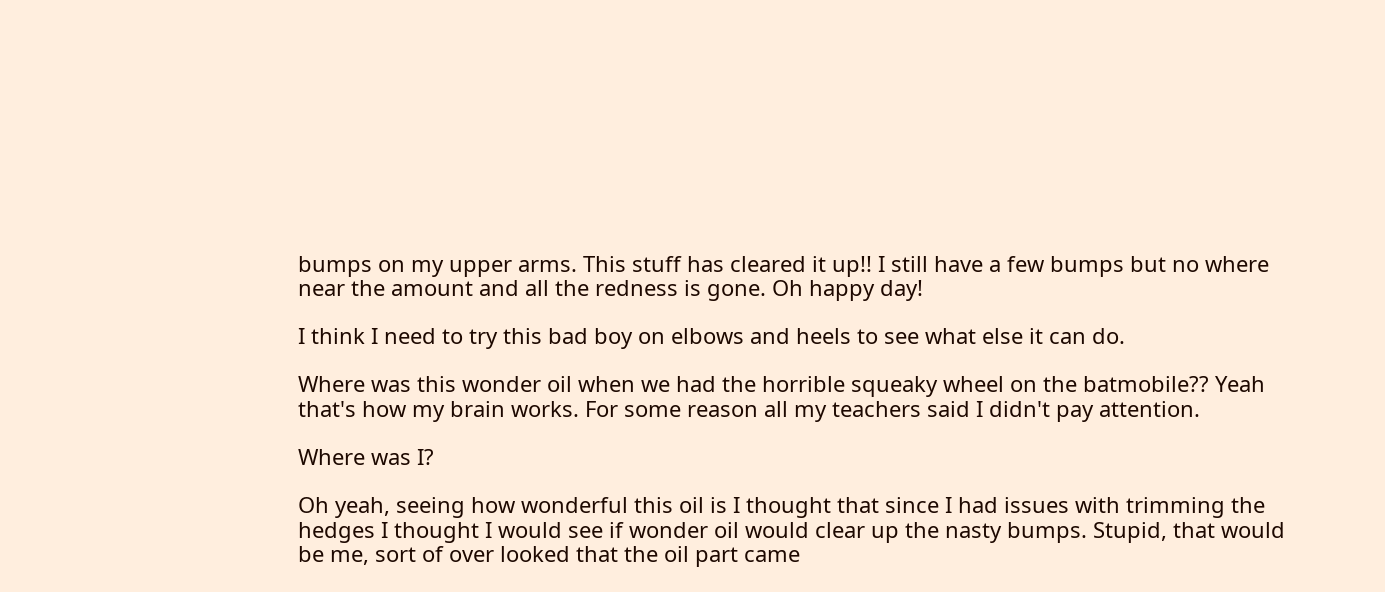bumps on my upper arms. This stuff has cleared it up!! I still have a few bumps but no where near the amount and all the redness is gone. Oh happy day!

I think I need to try this bad boy on elbows and heels to see what else it can do.

Where was this wonder oil when we had the horrible squeaky wheel on the batmobile?? Yeah that's how my brain works. For some reason all my teachers said I didn't pay attention.

Where was I?

Oh yeah, seeing how wonderful this oil is I thought that since I had issues with trimming the hedges I thought I would see if wonder oil would clear up the nasty bumps. Stupid, that would be me, sort of over looked that the oil part came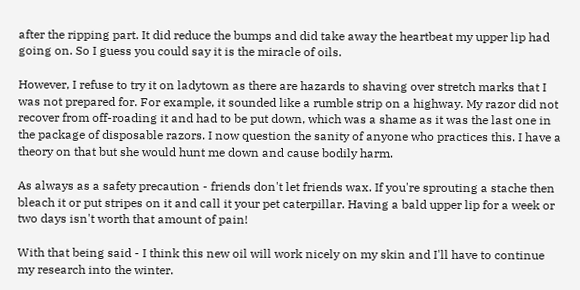after the ripping part. It did reduce the bumps and did take away the heartbeat my upper lip had going on. So I guess you could say it is the miracle of oils.

However, I refuse to try it on ladytown as there are hazards to shaving over stretch marks that I was not prepared for. For example, it sounded like a rumble strip on a highway. My razor did not recover from off-roading it and had to be put down, which was a shame as it was the last one in the package of disposable razors. I now question the sanity of anyone who practices this. I have a theory on that but she would hunt me down and cause bodily harm.

As always as a safety precaution - friends don't let friends wax. If you're sprouting a stache then bleach it or put stripes on it and call it your pet caterpillar. Having a bald upper lip for a week or two days isn't worth that amount of pain!

With that being said - I think this new oil will work nicely on my skin and I'll have to continue my research into the winter.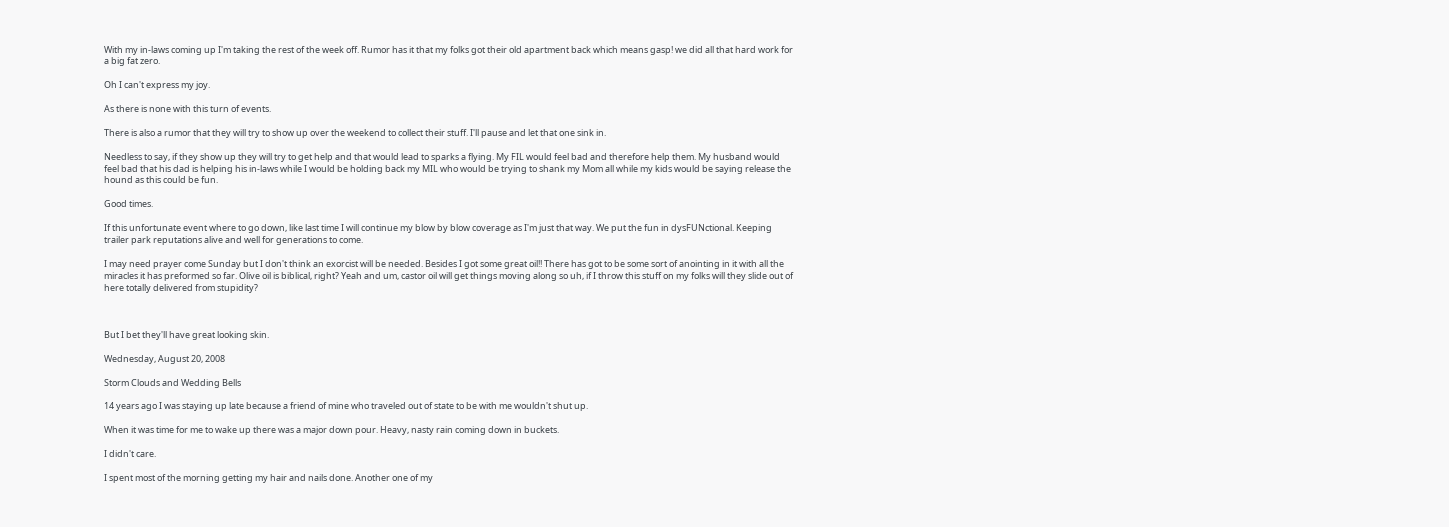With my in-laws coming up I'm taking the rest of the week off. Rumor has it that my folks got their old apartment back which means gasp! we did all that hard work for a big fat zero.

Oh I can't express my joy.

As there is none with this turn of events.

There is also a rumor that they will try to show up over the weekend to collect their stuff. I'll pause and let that one sink in.

Needless to say, if they show up they will try to get help and that would lead to sparks a flying. My FIL would feel bad and therefore help them. My husband would feel bad that his dad is helping his in-laws while I would be holding back my MIL who would be trying to shank my Mom all while my kids would be saying release the hound as this could be fun.

Good times.

If this unfortunate event where to go down, like last time I will continue my blow by blow coverage as I'm just that way. We put the fun in dysFUNctional. Keeping trailer park reputations alive and well for generations to come.

I may need prayer come Sunday but I don't think an exorcist will be needed. Besides I got some great oil!! There has got to be some sort of anointing in it with all the miracles it has preformed so far. Olive oil is biblical, right? Yeah and um, castor oil will get things moving along so uh, if I throw this stuff on my folks will they slide out of here totally delivered from stupidity?



But I bet they'll have great looking skin.

Wednesday, August 20, 2008

Storm Clouds and Wedding Bells

14 years ago I was staying up late because a friend of mine who traveled out of state to be with me wouldn't shut up.

When it was time for me to wake up there was a major down pour. Heavy, nasty rain coming down in buckets.

I didn't care.

I spent most of the morning getting my hair and nails done. Another one of my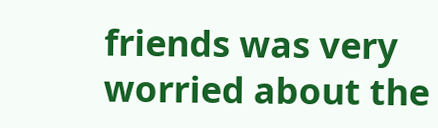friends was very worried about the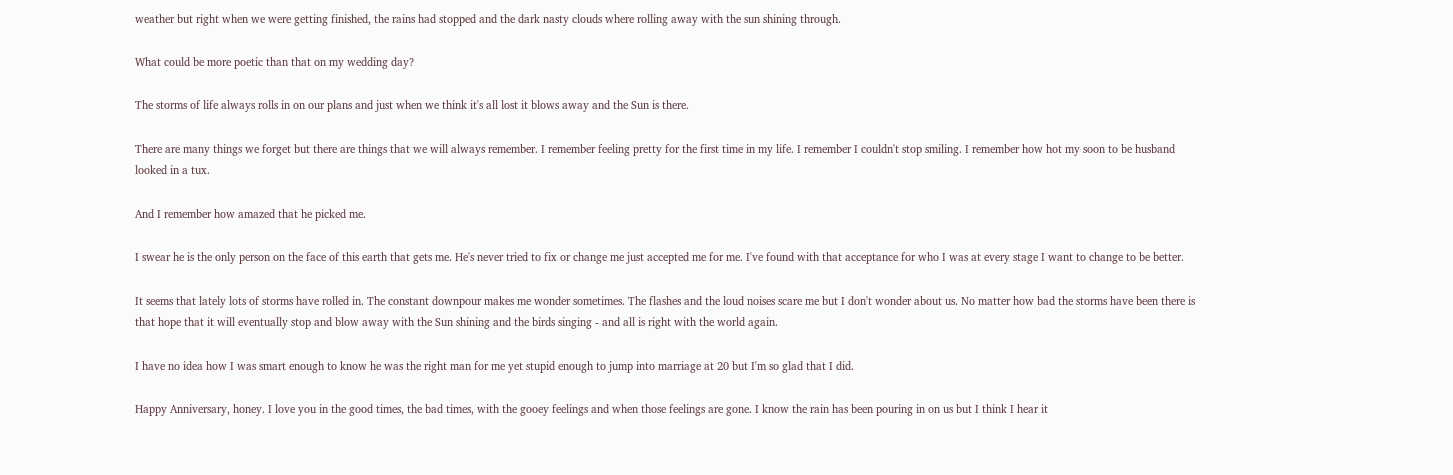weather but right when we were getting finished, the rains had stopped and the dark nasty clouds where rolling away with the sun shining through.

What could be more poetic than that on my wedding day?

The storms of life always rolls in on our plans and just when we think it's all lost it blows away and the Sun is there.

There are many things we forget but there are things that we will always remember. I remember feeling pretty for the first time in my life. I remember I couldn't stop smiling. I remember how hot my soon to be husband looked in a tux.

And I remember how amazed that he picked me.

I swear he is the only person on the face of this earth that gets me. He's never tried to fix or change me just accepted me for me. I've found with that acceptance for who I was at every stage I want to change to be better.

It seems that lately lots of storms have rolled in. The constant downpour makes me wonder sometimes. The flashes and the loud noises scare me but I don't wonder about us. No matter how bad the storms have been there is that hope that it will eventually stop and blow away with the Sun shining and the birds singing - and all is right with the world again.

I have no idea how I was smart enough to know he was the right man for me yet stupid enough to jump into marriage at 20 but I'm so glad that I did.

Happy Anniversary, honey. I love you in the good times, the bad times, with the gooey feelings and when those feelings are gone. I know the rain has been pouring in on us but I think I hear it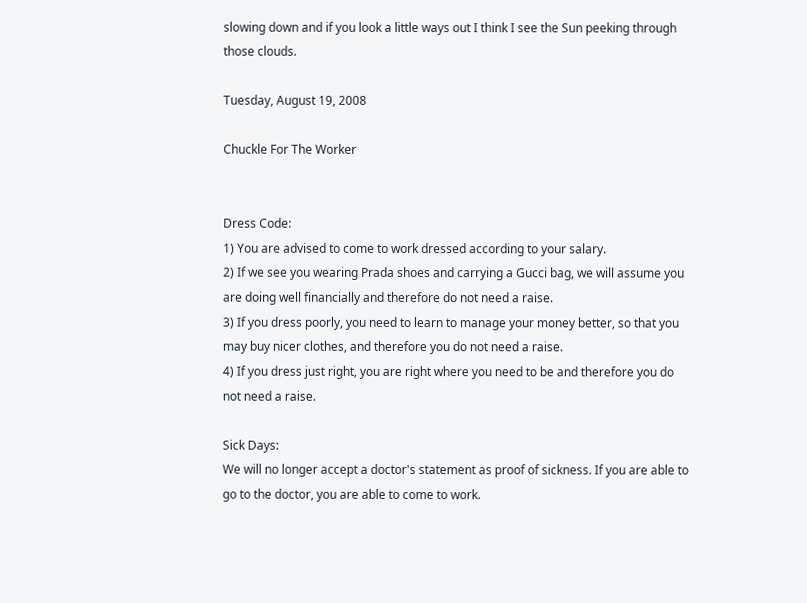slowing down and if you look a little ways out I think I see the Sun peeking through those clouds.

Tuesday, August 19, 2008

Chuckle For The Worker


Dress Code:
1) You are advised to come to work dressed according to your salary.
2) If we see you wearing Prada shoes and carrying a Gucci bag, we will assume you are doing well financially and therefore do not need a raise.
3) If you dress poorly, you need to learn to manage your money better, so that you may buy nicer clothes, and therefore you do not need a raise.
4) If you dress just right, you are right where you need to be and therefore you do not need a raise.

Sick Days:
We will no longer accept a doctor's statement as proof of sickness. If you are able to go to the doctor, you are able to come to work.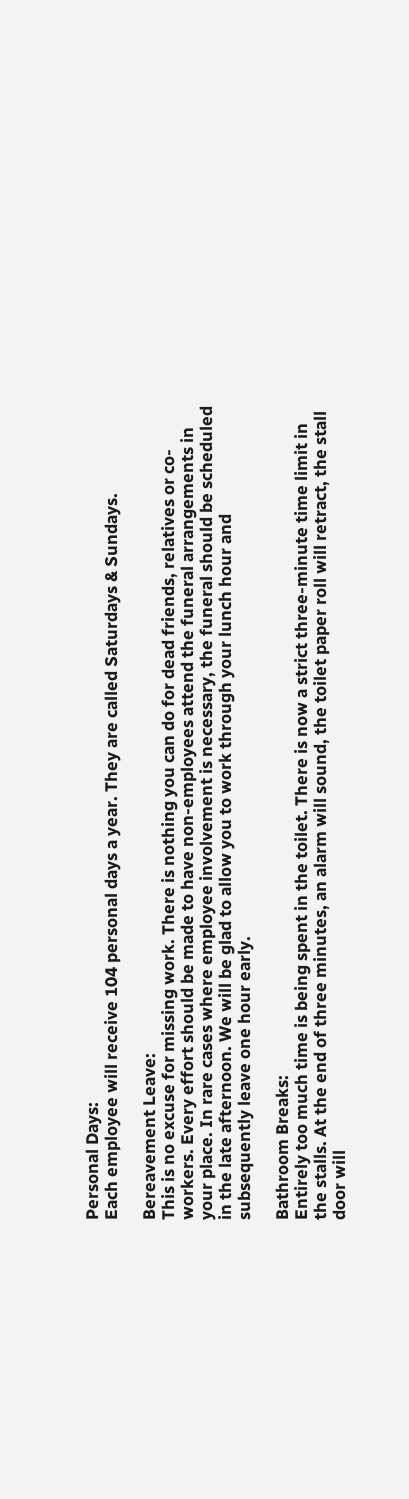Personal Days:
Each employee will receive 104 personal days a year. They are called Saturdays & Sundays.

Bereavement Leave:
This is no excuse for missing work. There is nothing you can do for dead friends, relatives or co-workers. Every effort should be made to have non-employees attend the funeral arrangements in your place. In rare cases where employee involvement is necessary, the funeral should be scheduled in the late afternoon. We will be glad to allow you to work through your lunch hour and subsequently leave one hour early.

Bathroom Breaks:
Entirely too much time is being spent in the toilet. There is now a strict three-minute time limit in the stalls. At the end of three minutes, an alarm will sound, the toilet paper roll will retract, the stall door will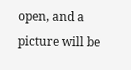open, and a picture will be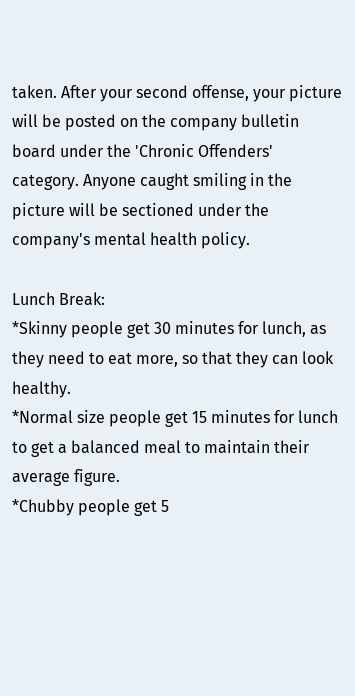taken. After your second offense, your picture will be posted on the company bulletin board under the 'Chronic Offenders' category. Anyone caught smiling in the picture will be sectioned under the company's mental health policy.

Lunch Break:
*Skinny people get 30 minutes for lunch, as they need to eat more, so that they can look healthy.
*Normal size people get 15 minutes for lunch to get a balanced meal to maintain their average figure.
*Chubby people get 5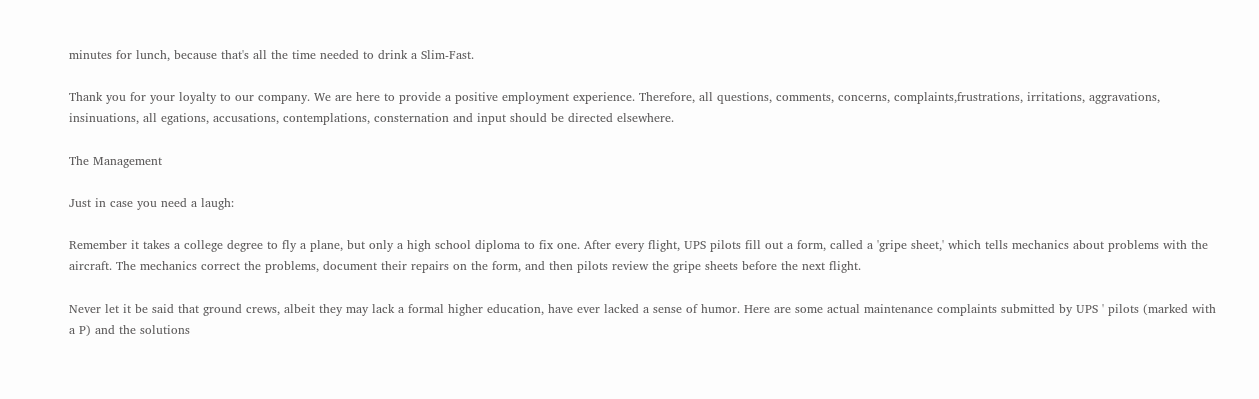minutes for lunch, because that's all the time needed to drink a Slim-Fast.

Thank you for your loyalty to our company. We are here to provide a positive employment experience. Therefore, all questions, comments, concerns, complaints,frustrations, irritations, aggravations, insinuations, all egations, accusations, contemplations, consternation and input should be directed elsewhere.

The Management

Just in case you need a laugh:

Remember it takes a college degree to fly a plane, but only a high school diploma to fix one. After every flight, UPS pilots fill out a form, called a 'gripe sheet,' which tells mechanics about problems with the aircraft. The mechanics correct the problems, document their repairs on the form, and then pilots review the gripe sheets before the next flight.

Never let it be said that ground crews, albeit they may lack a formal higher education, have ever lacked a sense of humor. Here are some actual maintenance complaints submitted by UPS ' pilots (marked with a P) and the solutions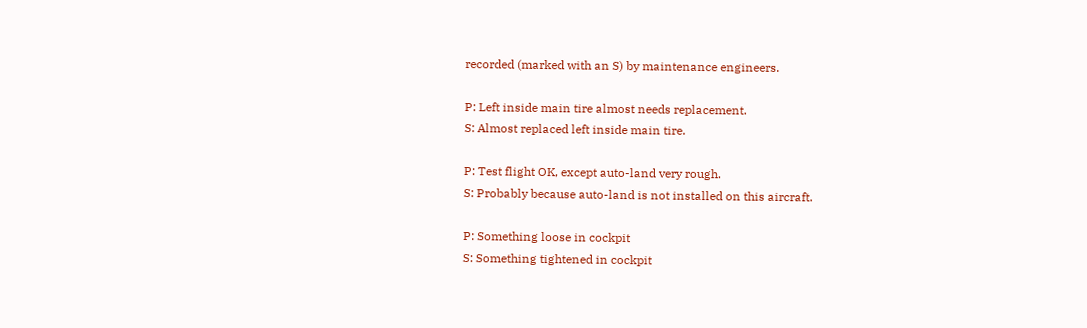recorded (marked with an S) by maintenance engineers.

P: Left inside main tire almost needs replacement.
S: Almost replaced left inside main tire.

P: Test flight OK, except auto-land very rough.
S: Probably because auto-land is not installed on this aircraft.

P: Something loose in cockpit
S: Something tightened in cockpit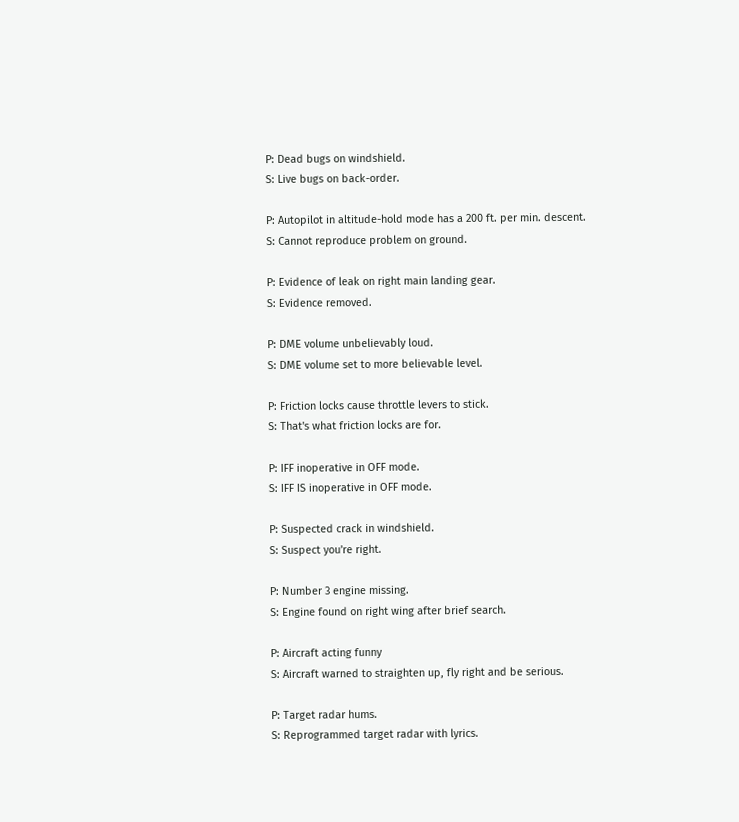P: Dead bugs on windshield.
S: Live bugs on back-order.

P: Autopilot in altitude-hold mode has a 200 ft. per min. descent.
S: Cannot reproduce problem on ground.

P: Evidence of leak on right main landing gear.
S: Evidence removed.

P: DME volume unbelievably loud.
S: DME volume set to more believable level.

P: Friction locks cause throttle levers to stick.
S: That's what friction locks are for.

P: IFF inoperative in OFF mode.
S: IFF IS inoperative in OFF mode.

P: Suspected crack in windshield.
S: Suspect you're right.

P: Number 3 engine missing.
S: Engine found on right wing after brief search.

P: Aircraft acting funny
S: Aircraft warned to straighten up, fly right and be serious.

P: Target radar hums.
S: Reprogrammed target radar with lyrics.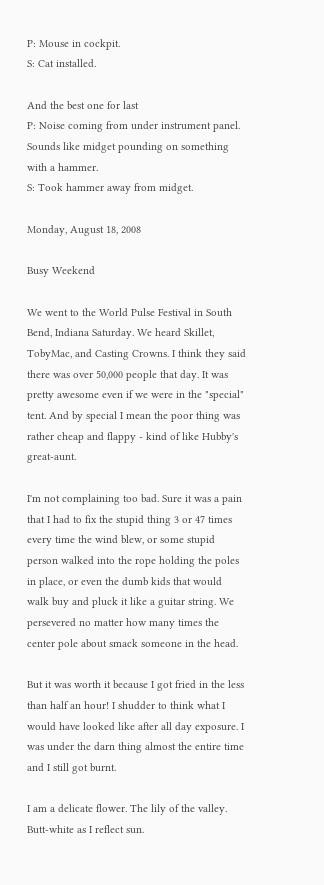P: Mouse in cockpit.
S: Cat installed.

And the best one for last
P: Noise coming from under instrument panel. Sounds like midget pounding on something with a hammer.
S: Took hammer away from midget.

Monday, August 18, 2008

Busy Weekend

We went to the World Pulse Festival in South Bend, Indiana Saturday. We heard Skillet, TobyMac, and Casting Crowns. I think they said there was over 50,000 people that day. It was pretty awesome even if we were in the "special" tent. And by special I mean the poor thing was rather cheap and flappy - kind of like Hubby's great-aunt.

I'm not complaining too bad. Sure it was a pain that I had to fix the stupid thing 3 or 47 times every time the wind blew, or some stupid person walked into the rope holding the poles in place, or even the dumb kids that would walk buy and pluck it like a guitar string. We persevered no matter how many times the center pole about smack someone in the head.

But it was worth it because I got fried in the less than half an hour! I shudder to think what I would have looked like after all day exposure. I was under the darn thing almost the entire time and I still got burnt.

I am a delicate flower. The lily of the valley. Butt-white as I reflect sun.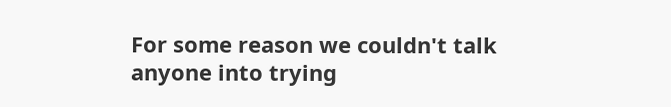For some reason we couldn't talk anyone into trying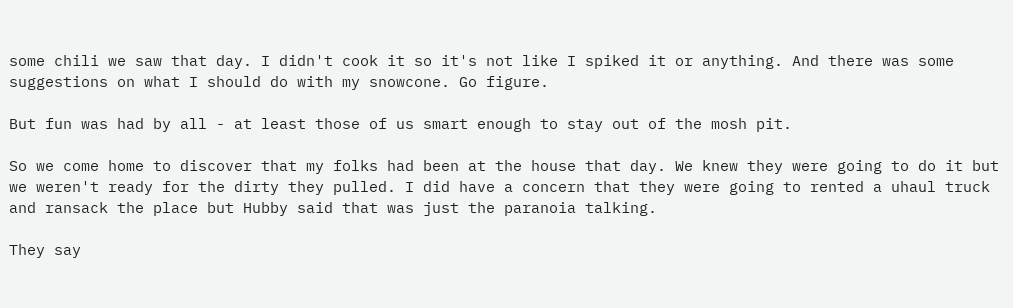some chili we saw that day. I didn't cook it so it's not like I spiked it or anything. And there was some suggestions on what I should do with my snowcone. Go figure.

But fun was had by all - at least those of us smart enough to stay out of the mosh pit.

So we come home to discover that my folks had been at the house that day. We knew they were going to do it but we weren't ready for the dirty they pulled. I did have a concern that they were going to rented a uhaul truck and ransack the place but Hubby said that was just the paranoia talking.

They say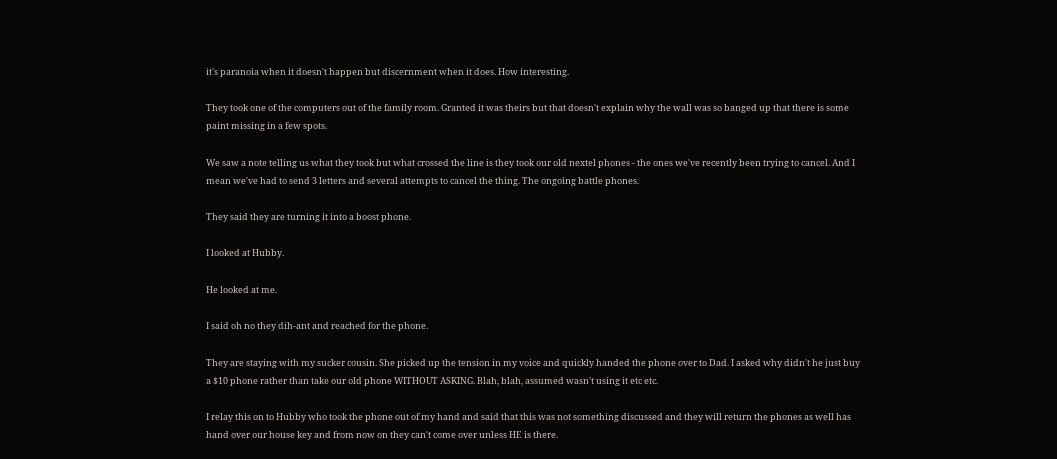it's paranoia when it doesn't happen but discernment when it does. How interesting.

They took one of the computers out of the family room. Granted it was theirs but that doesn't explain why the wall was so banged up that there is some paint missing in a few spots.

We saw a note telling us what they took but what crossed the line is they took our old nextel phones - the ones we've recently been trying to cancel. And I mean we've had to send 3 letters and several attempts to cancel the thing. The ongoing battle phones.

They said they are turning it into a boost phone.

I looked at Hubby.

He looked at me.

I said oh no they dih-ant and reached for the phone.

They are staying with my sucker cousin. She picked up the tension in my voice and quickly handed the phone over to Dad. I asked why didn't he just buy a $10 phone rather than take our old phone WITHOUT ASKING. Blah, blah, assumed wasn't using it etc etc.

I relay this on to Hubby who took the phone out of my hand and said that this was not something discussed and they will return the phones as well has hand over our house key and from now on they can't come over unless HE is there.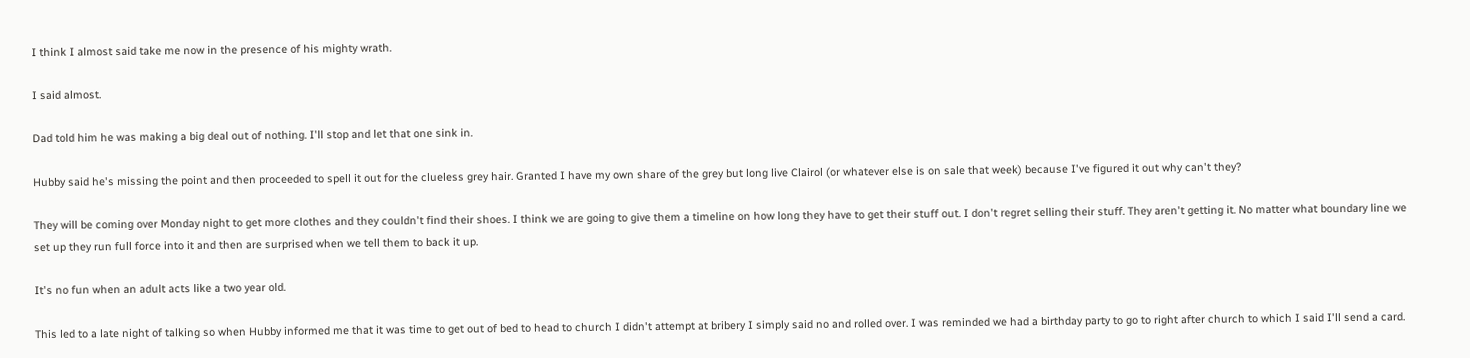I think I almost said take me now in the presence of his mighty wrath.

I said almost.

Dad told him he was making a big deal out of nothing. I'll stop and let that one sink in.

Hubby said he's missing the point and then proceeded to spell it out for the clueless grey hair. Granted I have my own share of the grey but long live Clairol (or whatever else is on sale that week) because I've figured it out why can't they?

They will be coming over Monday night to get more clothes and they couldn't find their shoes. I think we are going to give them a timeline on how long they have to get their stuff out. I don't regret selling their stuff. They aren't getting it. No matter what boundary line we set up they run full force into it and then are surprised when we tell them to back it up.

It's no fun when an adult acts like a two year old.

This led to a late night of talking so when Hubby informed me that it was time to get out of bed to head to church I didn't attempt at bribery I simply said no and rolled over. I was reminded we had a birthday party to go to right after church to which I said I'll send a card.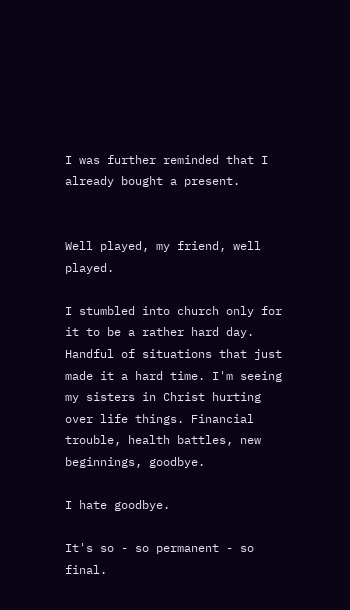I was further reminded that I already bought a present.


Well played, my friend, well played.

I stumbled into church only for it to be a rather hard day. Handful of situations that just made it a hard time. I'm seeing my sisters in Christ hurting over life things. Financial trouble, health battles, new beginnings, goodbye.

I hate goodbye.

It's so - so permanent - so final.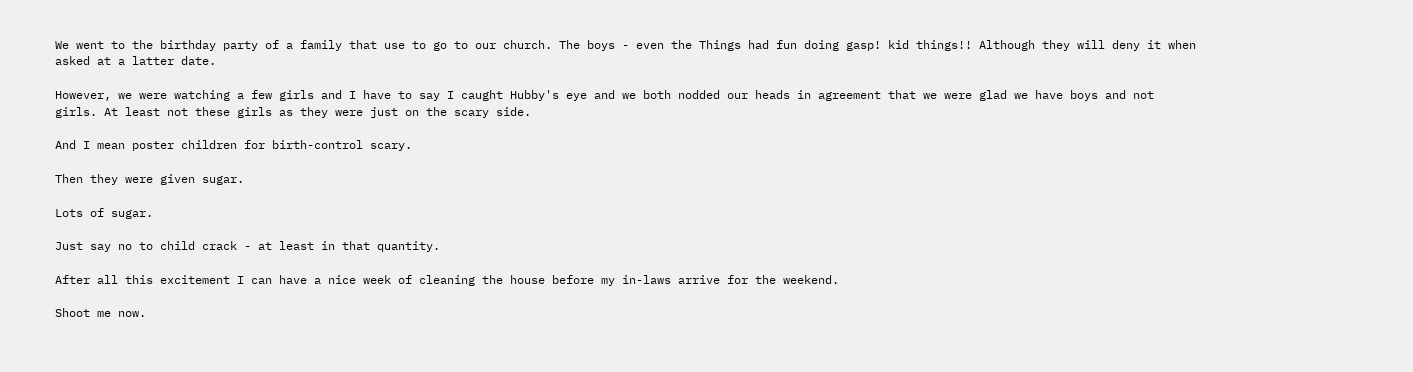We went to the birthday party of a family that use to go to our church. The boys - even the Things had fun doing gasp! kid things!! Although they will deny it when asked at a latter date.

However, we were watching a few girls and I have to say I caught Hubby's eye and we both nodded our heads in agreement that we were glad we have boys and not girls. At least not these girls as they were just on the scary side.

And I mean poster children for birth-control scary.

Then they were given sugar.

Lots of sugar.

Just say no to child crack - at least in that quantity.

After all this excitement I can have a nice week of cleaning the house before my in-laws arrive for the weekend.

Shoot me now.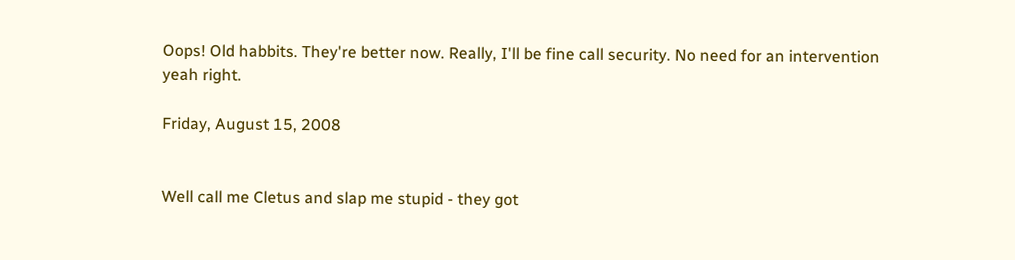Oops! Old habbits. They're better now. Really, I'll be fine call security. No need for an intervention yeah right.

Friday, August 15, 2008


Well call me Cletus and slap me stupid - they got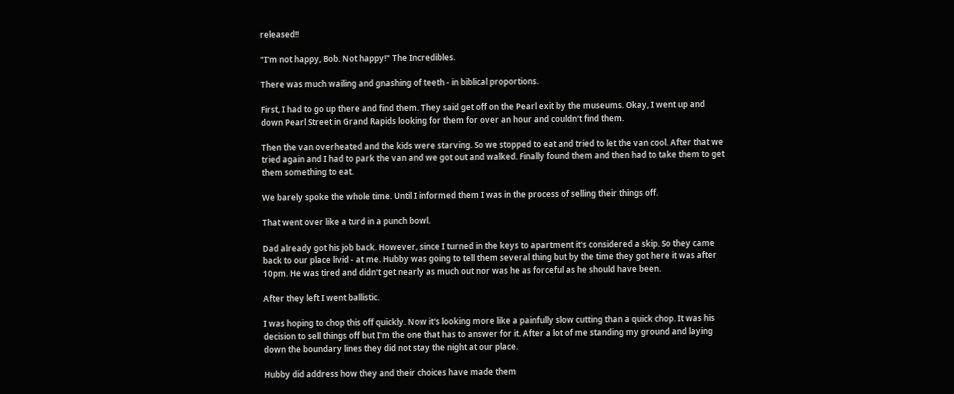released!!

"I'm not happy, Bob. Not happy!" The Incredibles.

There was much wailing and gnashing of teeth - in biblical proportions.

First, I had to go up there and find them. They said get off on the Pearl exit by the museums. Okay, I went up and down Pearl Street in Grand Rapids looking for them for over an hour and couldn't find them.

Then the van overheated and the kids were starving. So we stopped to eat and tried to let the van cool. After that we tried again and I had to park the van and we got out and walked. Finally found them and then had to take them to get them something to eat.

We barely spoke the whole time. Until I informed them I was in the process of selling their things off.

That went over like a turd in a punch bowl.

Dad already got his job back. However, since I turned in the keys to apartment it's considered a skip. So they came back to our place livid - at me. Hubby was going to tell them several thing but by the time they got here it was after 10pm. He was tired and didn't get nearly as much out nor was he as forceful as he should have been.

After they left I went ballistic.

I was hoping to chop this off quickly. Now it's looking more like a painfully slow cutting than a quick chop. It was his decision to sell things off but I'm the one that has to answer for it. After a lot of me standing my ground and laying down the boundary lines they did not stay the night at our place.

Hubby did address how they and their choices have made them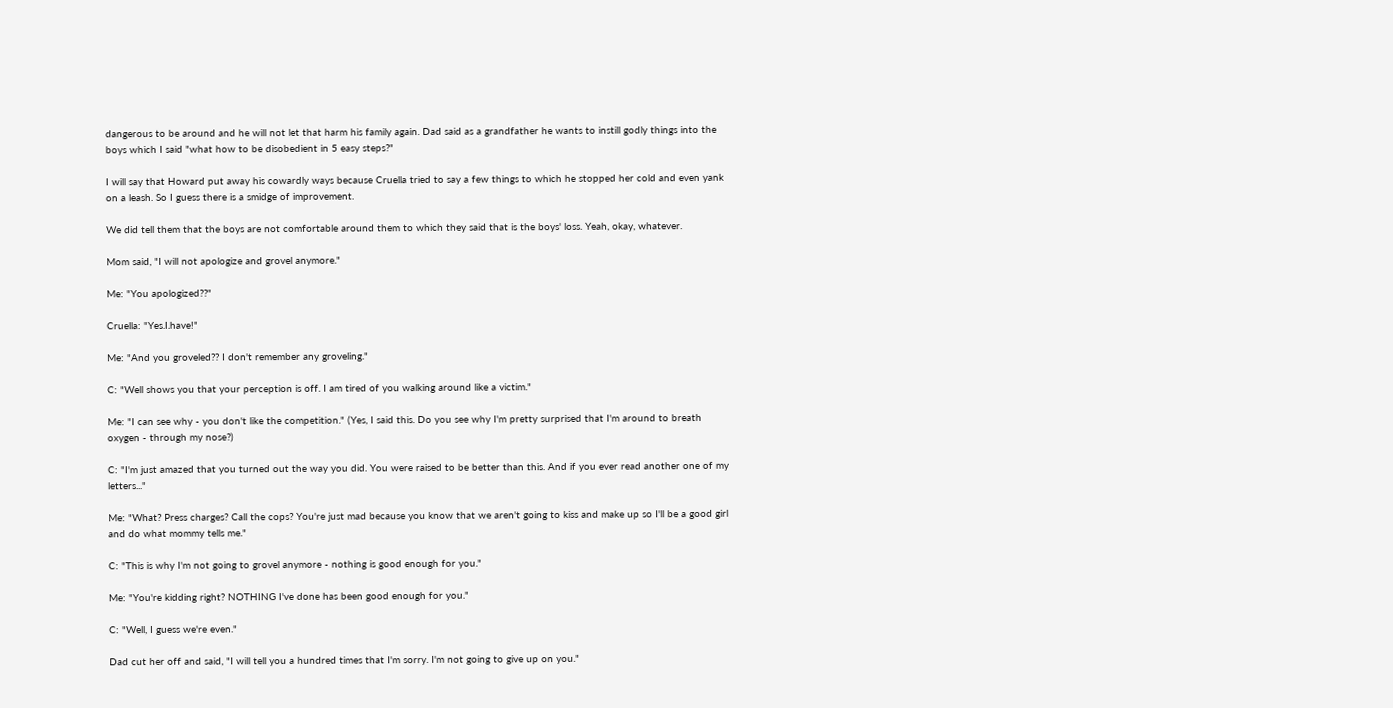dangerous to be around and he will not let that harm his family again. Dad said as a grandfather he wants to instill godly things into the boys which I said "what how to be disobedient in 5 easy steps?"

I will say that Howard put away his cowardly ways because Cruella tried to say a few things to which he stopped her cold and even yank on a leash. So I guess there is a smidge of improvement.

We did tell them that the boys are not comfortable around them to which they said that is the boys' loss. Yeah, okay, whatever.

Mom said, "I will not apologize and grovel anymore."

Me: "You apologized??"

Cruella: "Yes.I.have!"

Me: "And you groveled?? I don't remember any groveling."

C: "Well shows you that your perception is off. I am tired of you walking around like a victim."

Me: "I can see why - you don't like the competition." (Yes, I said this. Do you see why I'm pretty surprised that I'm around to breath oxygen - through my nose?)

C: "I'm just amazed that you turned out the way you did. You were raised to be better than this. And if you ever read another one of my letters..."

Me: "What? Press charges? Call the cops? You're just mad because you know that we aren't going to kiss and make up so I'll be a good girl and do what mommy tells me."

C: "This is why I'm not going to grovel anymore - nothing is good enough for you."

Me: "You're kidding right? NOTHING I've done has been good enough for you."

C: "Well, I guess we're even."

Dad cut her off and said, "I will tell you a hundred times that I'm sorry. I'm not going to give up on you."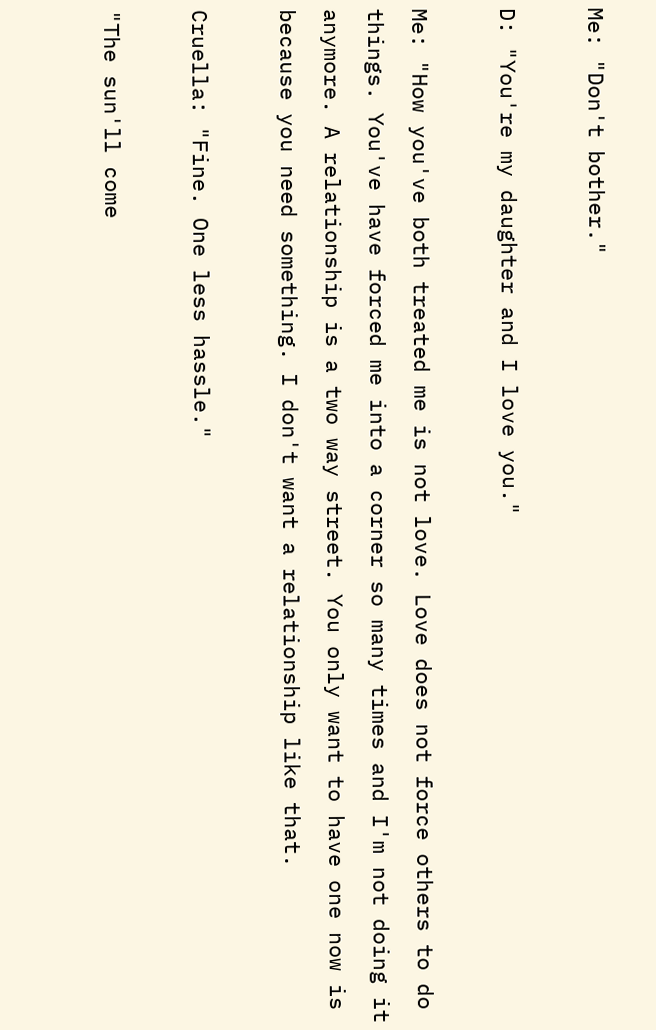Me: "Don't bother."

D: "You're my daughter and I love you."

Me: "How you've both treated me is not love. Love does not force others to do things. You've have forced me into a corner so many times and I'm not doing it anymore. A relationship is a two way street. You only want to have one now is because you need something. I don't want a relationship like that.

Cruella: "Fine. One less hassle."

"The sun'll come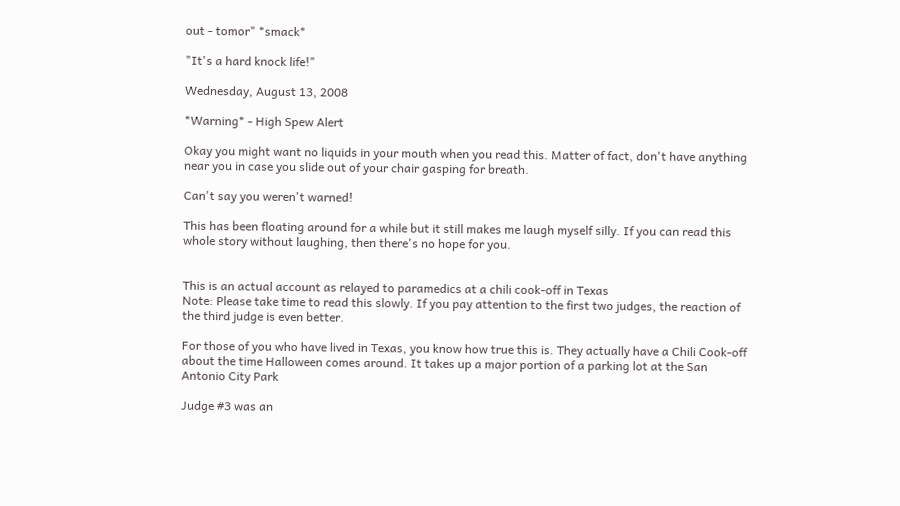out - tomor" *smack*

"It's a hard knock life!"

Wednesday, August 13, 2008

*Warning* - High Spew Alert

Okay you might want no liquids in your mouth when you read this. Matter of fact, don't have anything near you in case you slide out of your chair gasping for breath.

Can't say you weren't warned!

This has been floating around for a while but it still makes me laugh myself silly. If you can read this whole story without laughing, then there's no hope for you.


This is an actual account as relayed to paramedics at a chili cook-off in Texas
Note: Please take time to read this slowly. If you pay attention to the first two judges, the reaction of the third judge is even better.

For those of you who have lived in Texas, you know how true this is. They actually have a Chili Cook-off about the time Halloween comes around. It takes up a major portion of a parking lot at the San Antonio City Park

Judge #3 was an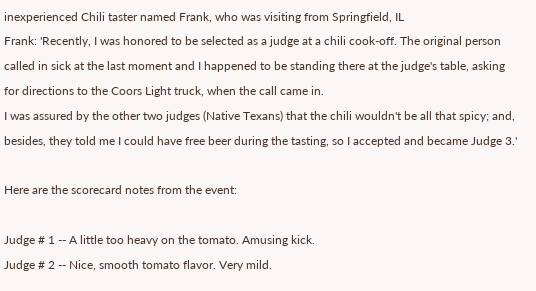inexperienced Chili taster named Frank, who was visiting from Springfield, IL
Frank: 'Recently, I was honored to be selected as a judge at a chili cook-off. The original person called in sick at the last moment and I happened to be standing there at the judge's table, asking for directions to the Coors Light truck, when the call came in.
I was assured by the other two judges (Native Texans) that the chili wouldn't be all that spicy; and, besides, they told me I could have free beer during the tasting, so I accepted and became Judge 3.'

Here are the scorecard notes from the event:

Judge # 1 -- A little too heavy on the tomato. Amusing kick.
Judge # 2 -- Nice, smooth tomato flavor. Very mild.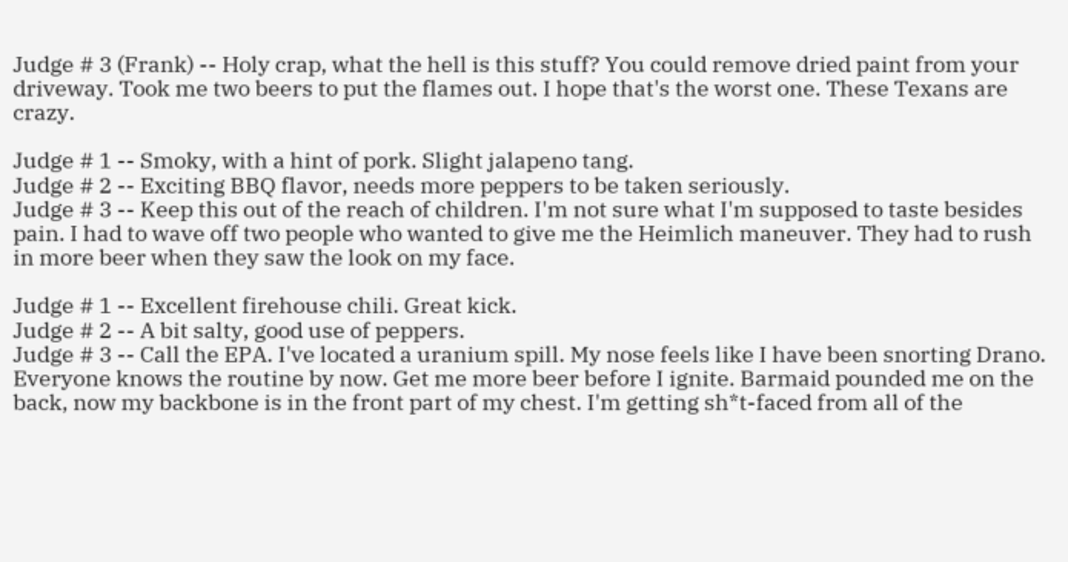Judge # 3 (Frank) -- Holy crap, what the hell is this stuff? You could remove dried paint from your driveway. Took me two beers to put the flames out. I hope that's the worst one. These Texans are crazy.

Judge # 1 -- Smoky, with a hint of pork. Slight jalapeno tang.
Judge # 2 -- Exciting BBQ flavor, needs more peppers to be taken seriously.
Judge # 3 -- Keep this out of the reach of children. I'm not sure what I'm supposed to taste besides pain. I had to wave off two people who wanted to give me the Heimlich maneuver. They had to rush in more beer when they saw the look on my face.

Judge # 1 -- Excellent firehouse chili. Great kick.
Judge # 2 -- A bit salty, good use of peppers.
Judge # 3 -- Call the EPA. I've located a uranium spill. My nose feels like I have been snorting Drano. Everyone knows the routine by now. Get me more beer before I ignite. Barmaid pounded me on the back, now my backbone is in the front part of my chest. I'm getting sh*t-faced from all of the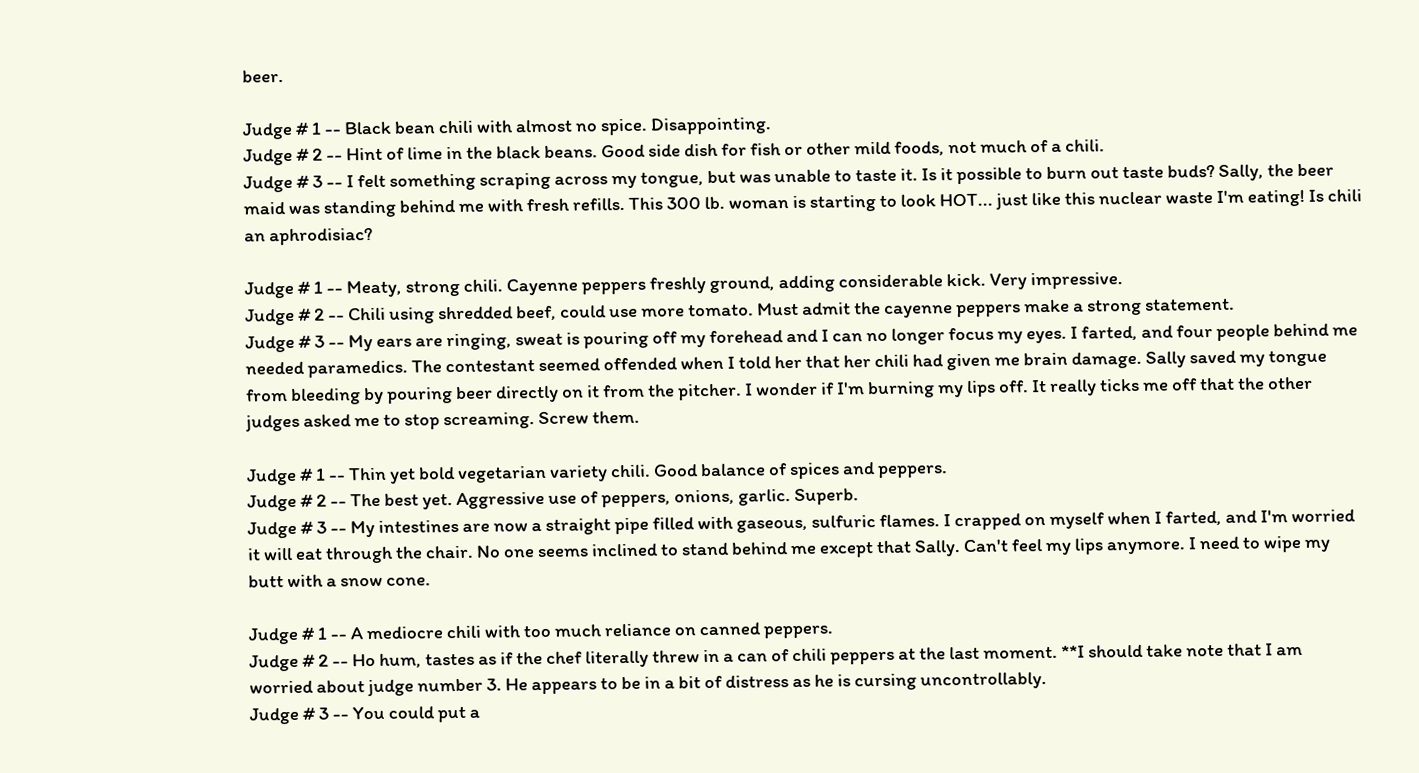beer.

Judge # 1 -- Black bean chili with almost no spice. Disappointing.
Judge # 2 -- Hint of lime in the black beans. Good side dish for fish or other mild foods, not much of a chili.
Judge # 3 -- I felt something scraping across my tongue, but was unable to taste it. Is it possible to burn out taste buds? Sally, the beer maid was standing behind me with fresh refills. This 300 lb. woman is starting to look HOT... just like this nuclear waste I'm eating! Is chili an aphrodisiac?

Judge # 1 -- Meaty, strong chili. Cayenne peppers freshly ground, adding considerable kick. Very impressive.
Judge # 2 -- Chili using shredded beef, could use more tomato. Must admit the cayenne peppers make a strong statement.
Judge # 3 -- My ears are ringing, sweat is pouring off my forehead and I can no longer focus my eyes. I farted, and four people behind me needed paramedics. The contestant seemed offended when I told her that her chili had given me brain damage. Sally saved my tongue from bleeding by pouring beer directly on it from the pitcher. I wonder if I'm burning my lips off. It really ticks me off that the other judges asked me to stop screaming. Screw them.

Judge # 1 -- Thin yet bold vegetarian variety chili. Good balance of spices and peppers.
Judge # 2 -- The best yet. Aggressive use of peppers, onions, garlic. Superb.
Judge # 3 -- My intestines are now a straight pipe filled with gaseous, sulfuric flames. I crapped on myself when I farted, and I'm worried it will eat through the chair. No one seems inclined to stand behind me except that Sally. Can't feel my lips anymore. I need to wipe my butt with a snow cone.

Judge # 1 -- A mediocre chili with too much reliance on canned peppers.
Judge # 2 -- Ho hum, tastes as if the chef literally threw in a can of chili peppers at the last moment. **I should take note that I am worried about judge number 3. He appears to be in a bit of distress as he is cursing uncontrollably.
Judge # 3 -- You could put a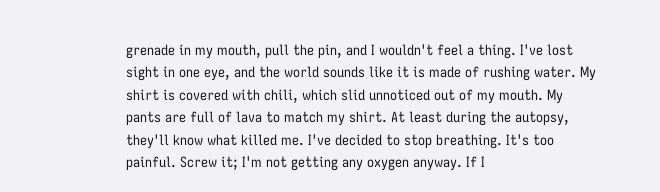grenade in my mouth, pull the pin, and I wouldn't feel a thing. I've lost sight in one eye, and the world sounds like it is made of rushing water. My shirt is covered with chili, which slid unnoticed out of my mouth. My pants are full of lava to match my shirt. At least during the autopsy, they'll know what killed me. I've decided to stop breathing. It's too painful. Screw it; I'm not getting any oxygen anyway. If I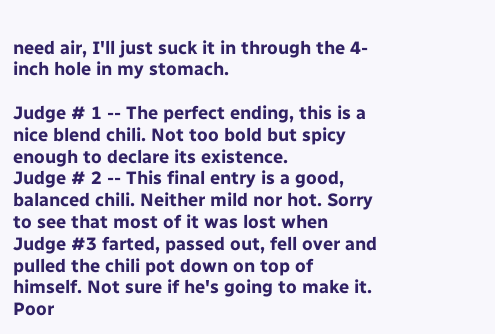need air, I'll just suck it in through the 4-inch hole in my stomach.

Judge # 1 -- The perfect ending, this is a nice blend chili. Not too bold but spicy enough to declare its existence.
Judge # 2 -- This final entry is a good, balanced chili. Neither mild nor hot. Sorry to see that most of it was lost when Judge #3 farted, passed out, fell over and pulled the chili pot down on top of himself. Not sure if he's going to make it. Poor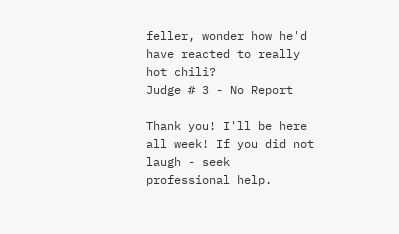feller, wonder how he'd have reacted to really hot chili?
Judge # 3 - No Report

Thank you! I'll be here all week! If you did not laugh - seek professional help.